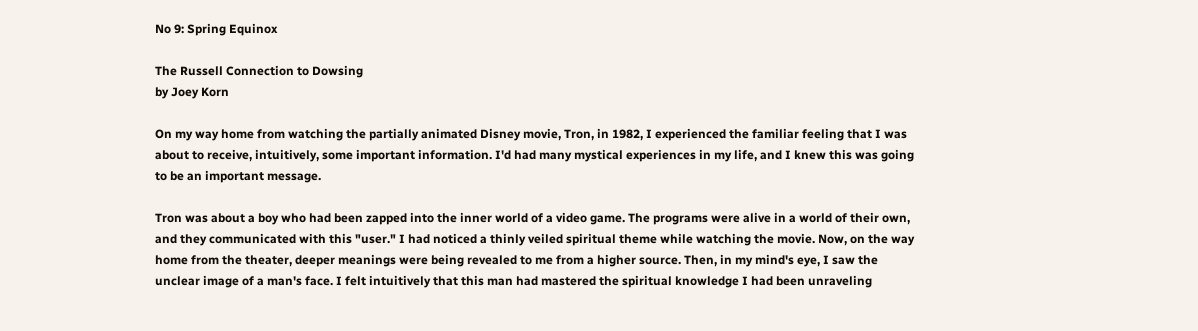No 9: Spring Equinox

The Russell Connection to Dowsing
by Joey Korn

On my way home from watching the partially animated Disney movie, Tron, in 1982, I experienced the familiar feeling that I was about to receive, intuitively, some important information. I'd had many mystical experiences in my life, and I knew this was going to be an important message.

Tron was about a boy who had been zapped into the inner world of a video game. The programs were alive in a world of their own, and they communicated with this "user." I had noticed a thinly veiled spiritual theme while watching the movie. Now, on the way home from the theater, deeper meanings were being revealed to me from a higher source. Then, in my mind's eye, I saw the unclear image of a man's face. I felt intuitively that this man had mastered the spiritual knowledge I had been unraveling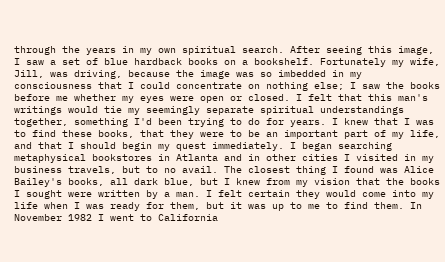through the years in my own spiritual search. After seeing this image, I saw a set of blue hardback books on a bookshelf. Fortunately my wife, Jill, was driving, because the image was so imbedded in my consciousness that I could concentrate on nothing else; I saw the books before me whether my eyes were open or closed. I felt that this man's writings would tie my seemingly separate spiritual understandings together, something I'd been trying to do for years. I knew that I was to find these books, that they were to be an important part of my life, and that I should begin my quest immediately. I began searching metaphysical bookstores in Atlanta and in other cities I visited in my business travels, but to no avail. The closest thing I found was Alice Bailey's books, all dark blue, but I knew from my vision that the books I sought were written by a man. I felt certain they would come into my life when I was ready for them, but it was up to me to find them. In November 1982 I went to California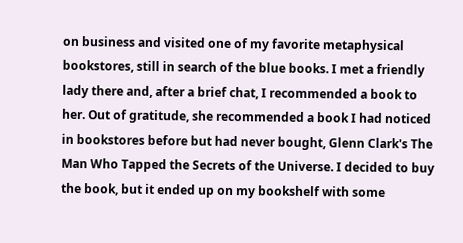on business and visited one of my favorite metaphysical bookstores, still in search of the blue books. I met a friendly lady there and, after a brief chat, I recommended a book to her. Out of gratitude, she recommended a book I had noticed in bookstores before but had never bought, Glenn Clark's The Man Who Tapped the Secrets of the Universe. I decided to buy the book, but it ended up on my bookshelf with some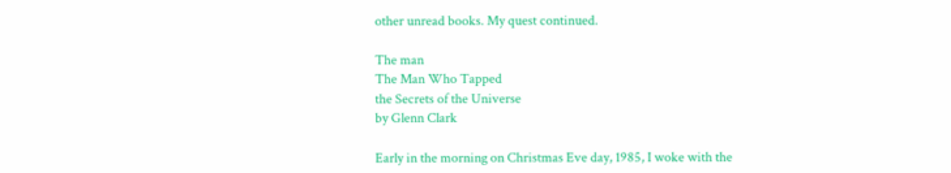other unread books. My quest continued.

The man
The Man Who Tapped
the Secrets of the Universe
by Glenn Clark

Early in the morning on Christmas Eve day, 1985, I woke with the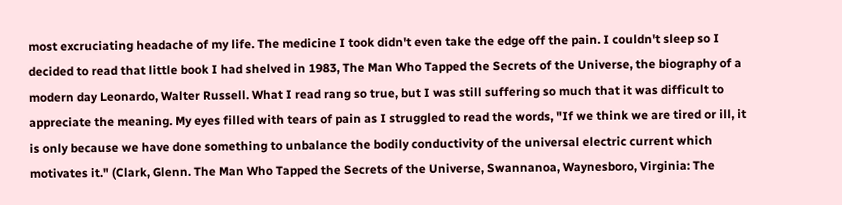most excruciating headache of my life. The medicine I took didn't even take the edge off the pain. I couldn't sleep so I decided to read that little book I had shelved in 1983, The Man Who Tapped the Secrets of the Universe, the biography of a modern day Leonardo, Walter Russell. What I read rang so true, but I was still suffering so much that it was difficult to appreciate the meaning. My eyes filled with tears of pain as I struggled to read the words, "If we think we are tired or ill, it is only because we have done something to unbalance the bodily conductivity of the universal electric current which motivates it." (Clark, Glenn. The Man Who Tapped the Secrets of the Universe, Swannanoa, Waynesboro, Virginia: The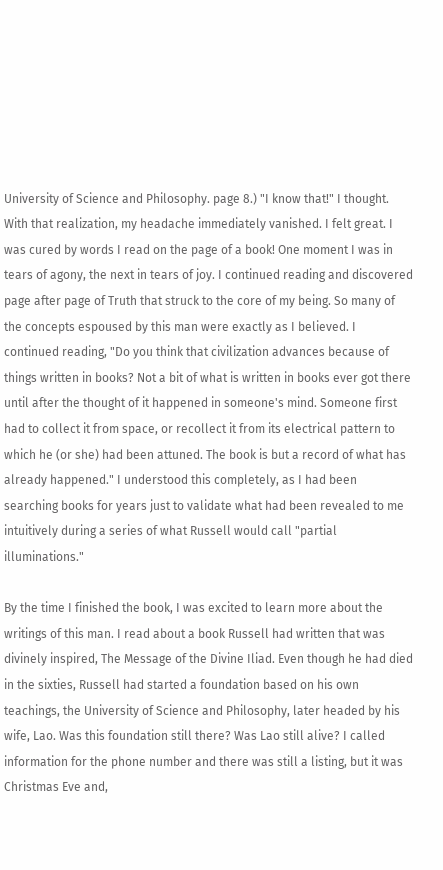University of Science and Philosophy. page 8.) "I know that!" I thought. With that realization, my headache immediately vanished. I felt great. I was cured by words I read on the page of a book! One moment I was in tears of agony, the next in tears of joy. I continued reading and discovered page after page of Truth that struck to the core of my being. So many of the concepts espoused by this man were exactly as I believed. I continued reading, "Do you think that civilization advances because of things written in books? Not a bit of what is written in books ever got there until after the thought of it happened in someone's mind. Someone first had to collect it from space, or recollect it from its electrical pattern to which he (or she) had been attuned. The book is but a record of what has already happened." I understood this completely, as I had been searching books for years just to validate what had been revealed to me intuitively during a series of what Russell would call "partial illuminations."

By the time I finished the book, I was excited to learn more about the writings of this man. I read about a book Russell had written that was divinely inspired, The Message of the Divine Iliad. Even though he had died in the sixties, Russell had started a foundation based on his own teachings, the University of Science and Philosophy, later headed by his wife, Lao. Was this foundation still there? Was Lao still alive? I called information for the phone number and there was still a listing, but it was Christmas Eve and,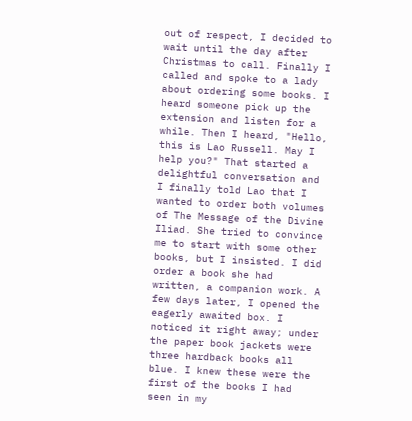out of respect, I decided to wait until the day after Christmas to call. Finally I called and spoke to a lady about ordering some books. I heard someone pick up the extension and listen for a while. Then I heard, "Hello, this is Lao Russell. May I help you?" That started a delightful conversation and I finally told Lao that I wanted to order both volumes of The Message of the Divine Iliad. She tried to convince me to start with some other books, but I insisted. I did order a book she had written, a companion work. A few days later, I opened the eagerly awaited box. I noticed it right away; under the paper book jackets were three hardback books all blue. I knew these were the first of the books I had seen in my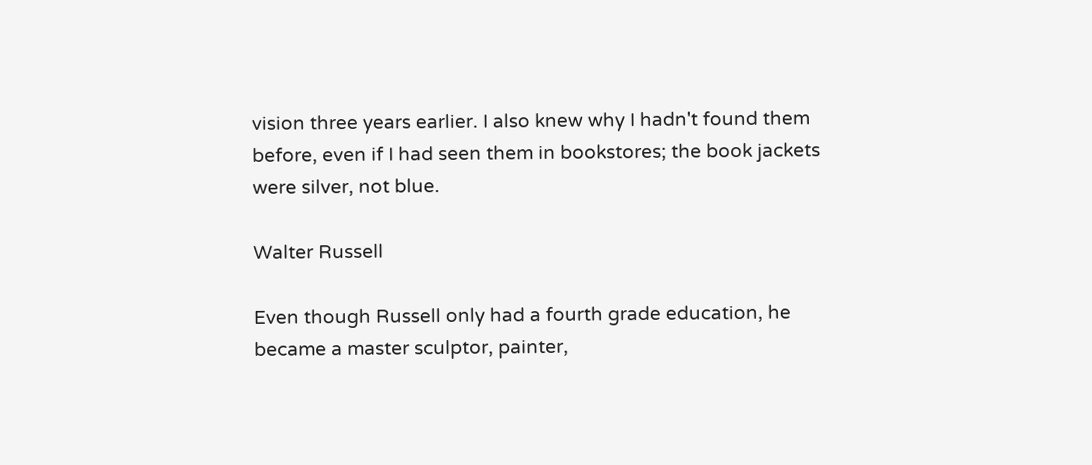vision three years earlier. I also knew why I hadn't found them before, even if I had seen them in bookstores; the book jackets were silver, not blue.

Walter Russell

Even though Russell only had a fourth grade education, he became a master sculptor, painter,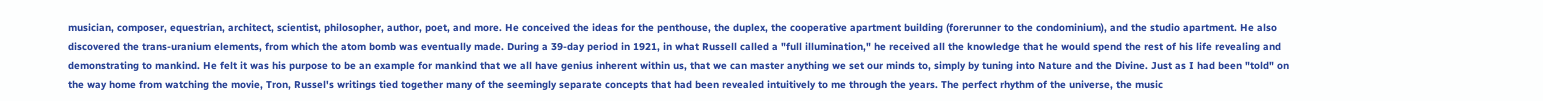musician, composer, equestrian, architect, scientist, philosopher, author, poet, and more. He conceived the ideas for the penthouse, the duplex, the cooperative apartment building (forerunner to the condominium), and the studio apartment. He also discovered the trans-uranium elements, from which the atom bomb was eventually made. During a 39-day period in 1921, in what Russell called a "full illumination," he received all the knowledge that he would spend the rest of his life revealing and demonstrating to mankind. He felt it was his purpose to be an example for mankind that we all have genius inherent within us, that we can master anything we set our minds to, simply by tuning into Nature and the Divine. Just as I had been "told" on the way home from watching the movie, Tron, Russel's writings tied together many of the seemingly separate concepts that had been revealed intuitively to me through the years. The perfect rhythm of the universe, the music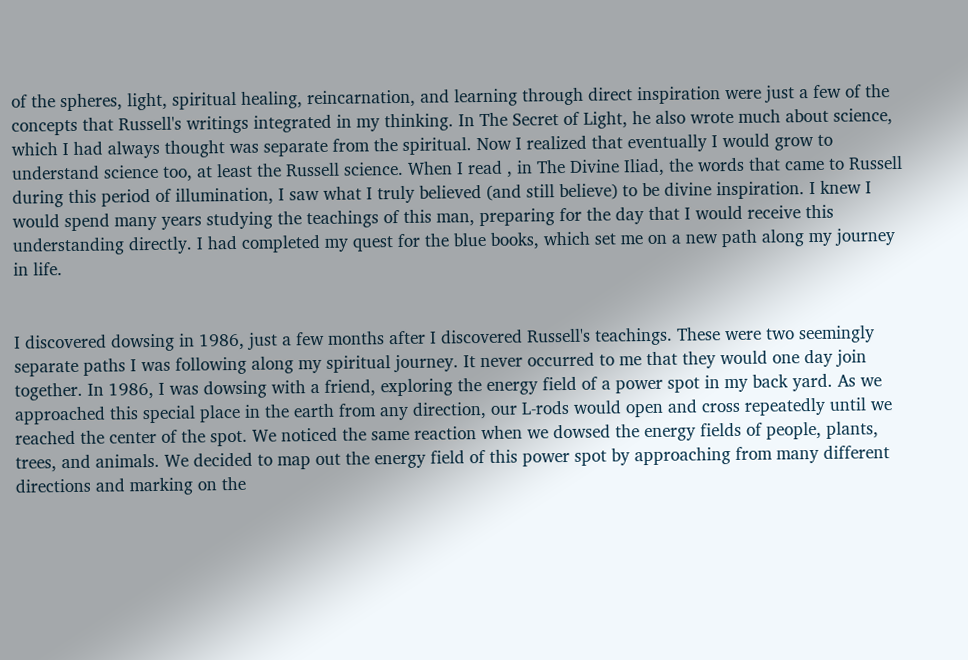of the spheres, light, spiritual healing, reincarnation, and learning through direct inspiration were just a few of the concepts that Russell's writings integrated in my thinking. In The Secret of Light, he also wrote much about science, which I had always thought was separate from the spiritual. Now I realized that eventually I would grow to understand science too, at least the Russell science. When I read , in The Divine Iliad, the words that came to Russell during this period of illumination, I saw what I truly believed (and still believe) to be divine inspiration. I knew I would spend many years studying the teachings of this man, preparing for the day that I would receive this understanding directly. I had completed my quest for the blue books, which set me on a new path along my journey in life.


I discovered dowsing in 1986, just a few months after I discovered Russell's teachings. These were two seemingly separate paths I was following along my spiritual journey. It never occurred to me that they would one day join together. In 1986, I was dowsing with a friend, exploring the energy field of a power spot in my back yard. As we approached this special place in the earth from any direction, our L-rods would open and cross repeatedly until we reached the center of the spot. We noticed the same reaction when we dowsed the energy fields of people, plants, trees, and animals. We decided to map out the energy field of this power spot by approaching from many different directions and marking on the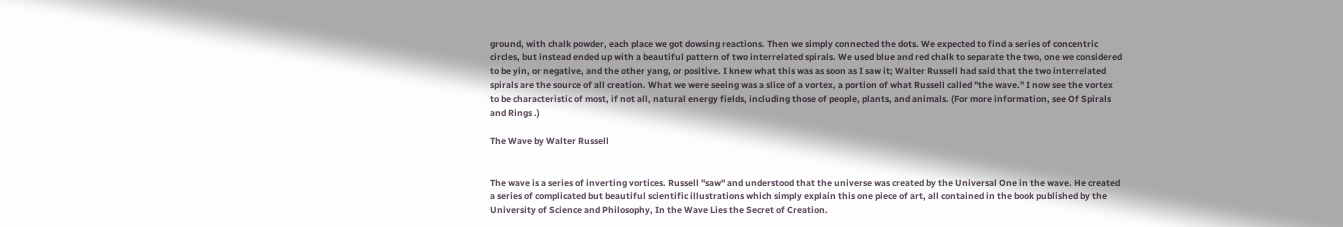ground, with chalk powder, each place we got dowsing reactions. Then we simply connected the dots. We expected to find a series of concentric circles, but instead ended up with a beautiful pattern of two interrelated spirals. We used blue and red chalk to separate the two, one we considered to be yin, or negative, and the other yang, or positive. I knew what this was as soon as I saw it; Walter Russell had said that the two interrelated spirals are the source of all creation. What we were seeing was a slice of a vortex, a portion of what Russell called "the wave." I now see the vortex to be characteristic of most, if not all, natural energy fields, including those of people, plants, and animals. (For more information, see Of Spirals and Rings .)

The Wave by Walter Russell


The wave is a series of inverting vortices. Russell "saw" and understood that the universe was created by the Universal One in the wave. He created a series of complicated but beautiful scientific illustrations which simply explain this one piece of art, all contained in the book published by the University of Science and Philosophy, In the Wave Lies the Secret of Creation.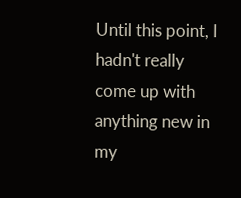Until this point, I hadn't really come up with anything new in my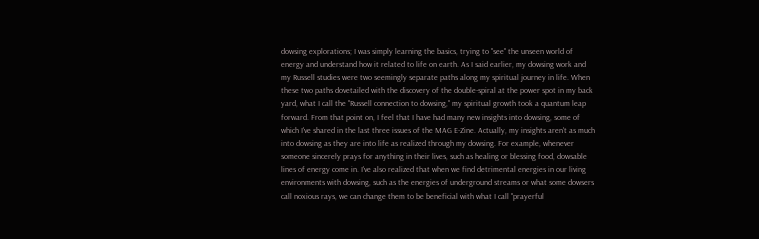dowsing explorations; I was simply learning the basics, trying to "see" the unseen world of energy and understand how it related to life on earth. As I said earlier, my dowsing work and my Russell studies were two seemingly separate paths along my spiritual journey in life. When these two paths dovetailed with the discovery of the double-spiral at the power spot in my back yard, what I call the "Russell connection to dowsing," my spiritual growth took a quantum leap forward. From that point on, I feel that I have had many new insights into dowsing, some of which I've shared in the last three issues of the MAG E-Zine. Actually, my insights aren't as much into dowsing as they are into life as realized through my dowsing. For example, whenever someone sincerely prays for anything in their lives, such as healing or blessing food, dowsable lines of energy come in. I've also realized that when we find detrimental energies in our living environments with dowsing, such as the energies of underground streams or what some dowsers call noxious rays, we can change them to be beneficial with what I call "prayerful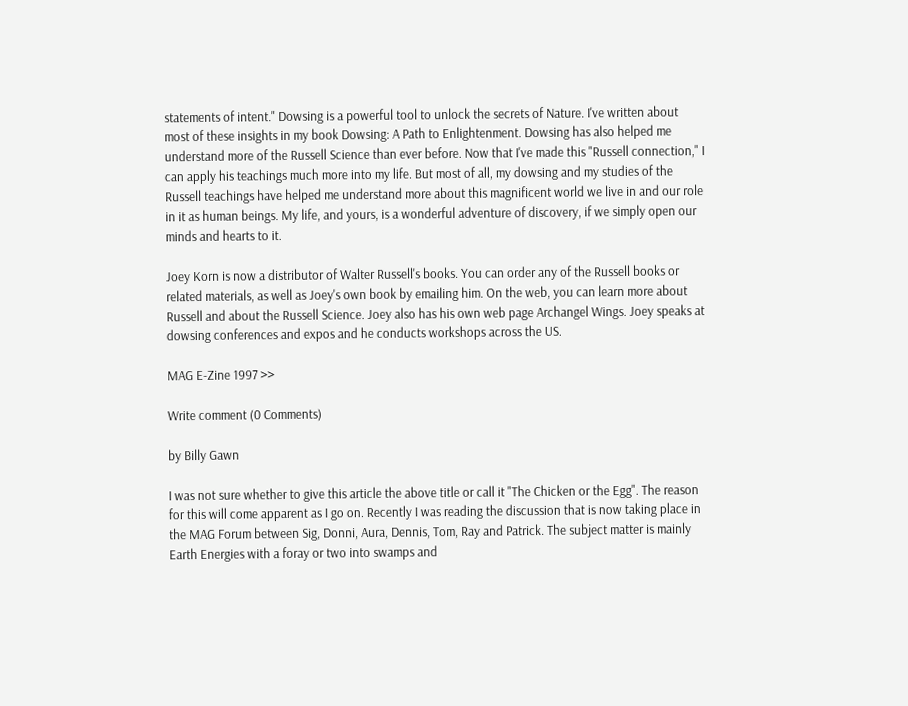statements of intent." Dowsing is a powerful tool to unlock the secrets of Nature. I've written about most of these insights in my book Dowsing: A Path to Enlightenment. Dowsing has also helped me understand more of the Russell Science than ever before. Now that I've made this "Russell connection," I can apply his teachings much more into my life. But most of all, my dowsing and my studies of the Russell teachings have helped me understand more about this magnificent world we live in and our role in it as human beings. My life, and yours, is a wonderful adventure of discovery, if we simply open our minds and hearts to it.

Joey Korn is now a distributor of Walter Russell's books. You can order any of the Russell books or related materials, as well as Joey's own book by emailing him. On the web, you can learn more about Russell and about the Russell Science. Joey also has his own web page Archangel Wings. Joey speaks at dowsing conferences and expos and he conducts workshops across the US.

MAG E-Zine 1997 >>

Write comment (0 Comments)

by Billy Gawn

I was not sure whether to give this article the above title or call it "The Chicken or the Egg". The reason for this will come apparent as I go on. Recently I was reading the discussion that is now taking place in the MAG Forum between Sig, Donni, Aura, Dennis, Tom, Ray and Patrick. The subject matter is mainly Earth Energies with a foray or two into swamps and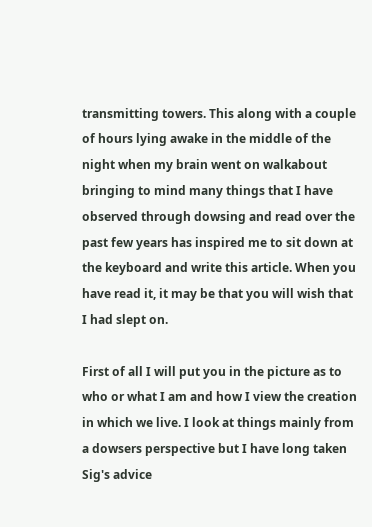transmitting towers. This along with a couple of hours lying awake in the middle of the night when my brain went on walkabout bringing to mind many things that I have observed through dowsing and read over the past few years has inspired me to sit down at the keyboard and write this article. When you have read it, it may be that you will wish that I had slept on.

First of all I will put you in the picture as to who or what I am and how I view the creation in which we live. I look at things mainly from a dowsers perspective but I have long taken Sig's advice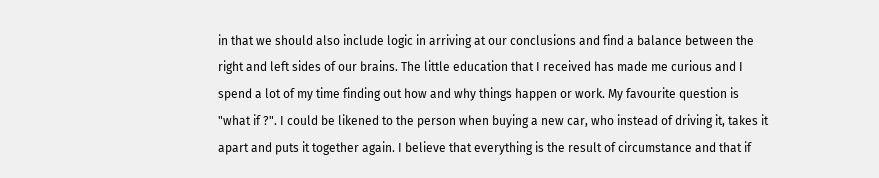in that we should also include logic in arriving at our conclusions and find a balance between the right and left sides of our brains. The little education that I received has made me curious and I spend a lot of my time finding out how and why things happen or work. My favourite question is "what if ?". I could be likened to the person when buying a new car, who instead of driving it, takes it apart and puts it together again. I believe that everything is the result of circumstance and that if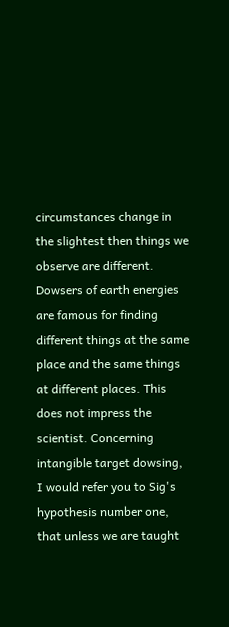circumstances change in the slightest then things we observe are different. Dowsers of earth energies are famous for finding different things at the same place and the same things at different places. This does not impress the scientist. Concerning intangible target dowsing, I would refer you to Sig's hypothesis number one, that unless we are taught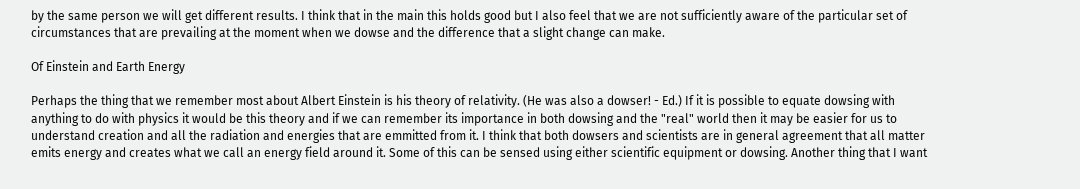by the same person we will get different results. I think that in the main this holds good but I also feel that we are not sufficiently aware of the particular set of circumstances that are prevailing at the moment when we dowse and the difference that a slight change can make.

Of Einstein and Earth Energy

Perhaps the thing that we remember most about Albert Einstein is his theory of relativity. (He was also a dowser! - Ed.) If it is possible to equate dowsing with anything to do with physics it would be this theory and if we can remember its importance in both dowsing and the "real" world then it may be easier for us to understand creation and all the radiation and energies that are emmitted from it. I think that both dowsers and scientists are in general agreement that all matter emits energy and creates what we call an energy field around it. Some of this can be sensed using either scientific equipment or dowsing. Another thing that I want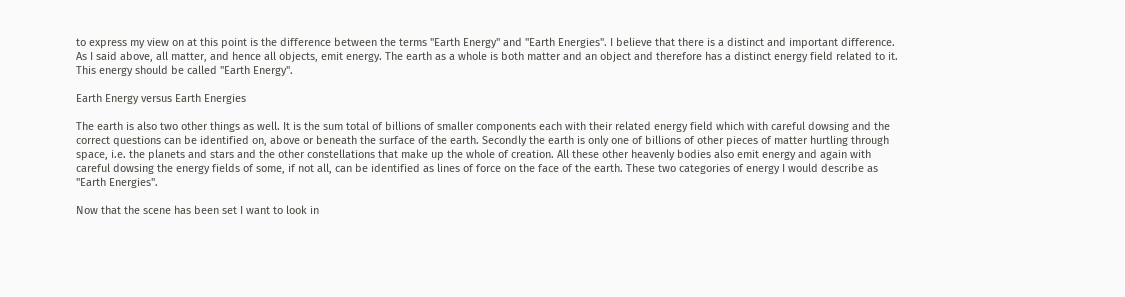to express my view on at this point is the difference between the terms "Earth Energy" and "Earth Energies". I believe that there is a distinct and important difference. As I said above, all matter, and hence all objects, emit energy. The earth as a whole is both matter and an object and therefore has a distinct energy field related to it. This energy should be called "Earth Energy".

Earth Energy versus Earth Energies

The earth is also two other things as well. It is the sum total of billions of smaller components each with their related energy field which with careful dowsing and the correct questions can be identified on, above or beneath the surface of the earth. Secondly the earth is only one of billions of other pieces of matter hurtling through space, i.e. the planets and stars and the other constellations that make up the whole of creation. All these other heavenly bodies also emit energy and again with careful dowsing the energy fields of some, if not all, can be identified as lines of force on the face of the earth. These two categories of energy I would describe as "Earth Energies".

Now that the scene has been set I want to look in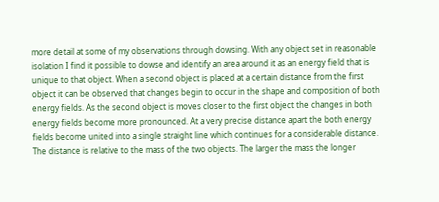more detail at some of my observations through dowsing. With any object set in reasonable isolation I find it possible to dowse and identify an area around it as an energy field that is unique to that object. When a second object is placed at a certain distance from the first object it can be observed that changes begin to occur in the shape and composition of both energy fields. As the second object is moves closer to the first object the changes in both energy fields become more pronounced. At a very precise distance apart the both energy fields become united into a single straight line which continues for a considerable distance. The distance is relative to the mass of the two objects. The larger the mass the longer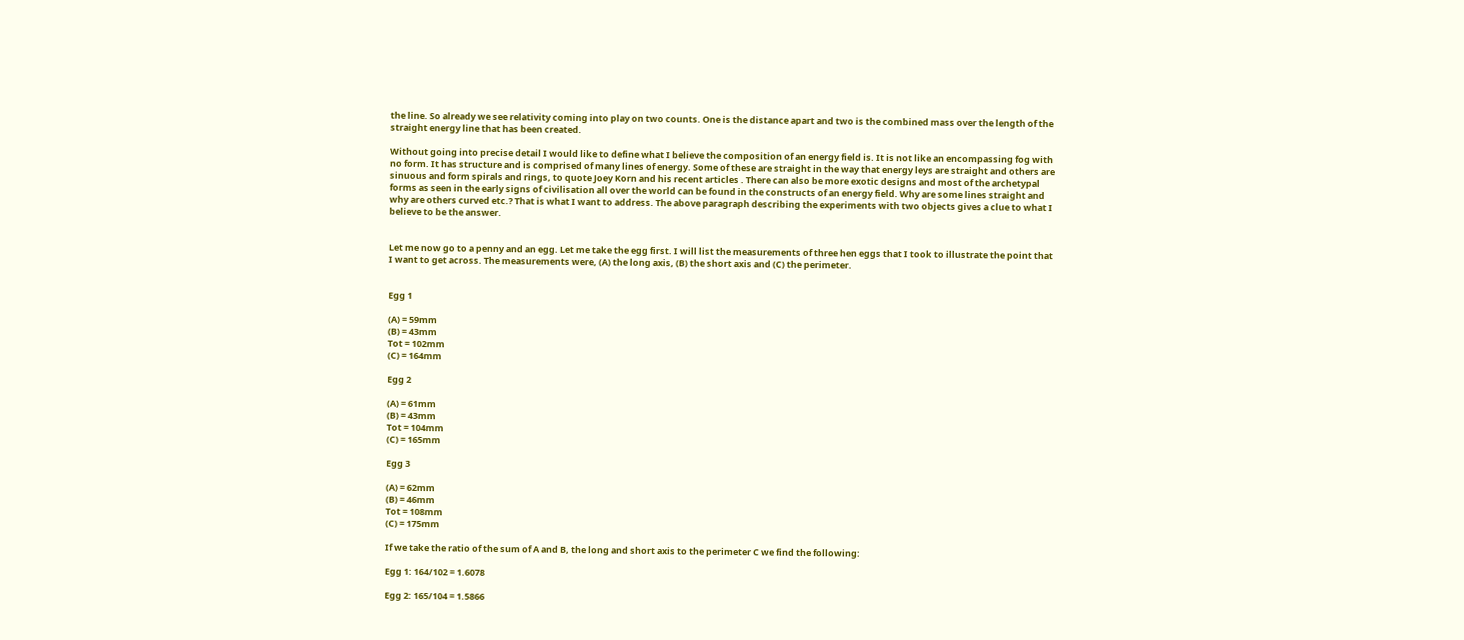the line. So already we see relativity coming into play on two counts. One is the distance apart and two is the combined mass over the length of the straight energy line that has been created.

Without going into precise detail I would like to define what I believe the composition of an energy field is. It is not like an encompassing fog with no form. It has structure and is comprised of many lines of energy. Some of these are straight in the way that energy leys are straight and others are sinuous and form spirals and rings, to quote Joey Korn and his recent articles . There can also be more exotic designs and most of the archetypal forms as seen in the early signs of civilisation all over the world can be found in the constructs of an energy field. Why are some lines straight and why are others curved etc.? That is what I want to address. The above paragraph describing the experiments with two objects gives a clue to what I believe to be the answer.


Let me now go to a penny and an egg. Let me take the egg first. I will list the measurements of three hen eggs that I took to illustrate the point that I want to get across. The measurements were, (A) the long axis, (B) the short axis and (C) the perimeter.


Egg 1

(A) = 59mm
(B) = 43mm
Tot = 102mm
(C) = 164mm

Egg 2

(A) = 61mm
(B) = 43mm
Tot = 104mm
(C) = 165mm

Egg 3

(A) = 62mm
(B) = 46mm
Tot = 108mm
(C) = 175mm

If we take the ratio of the sum of A and B, the long and short axis to the perimeter C we find the following:

Egg 1: 164/102 = 1.6078

Egg 2: 165/104 = 1.5866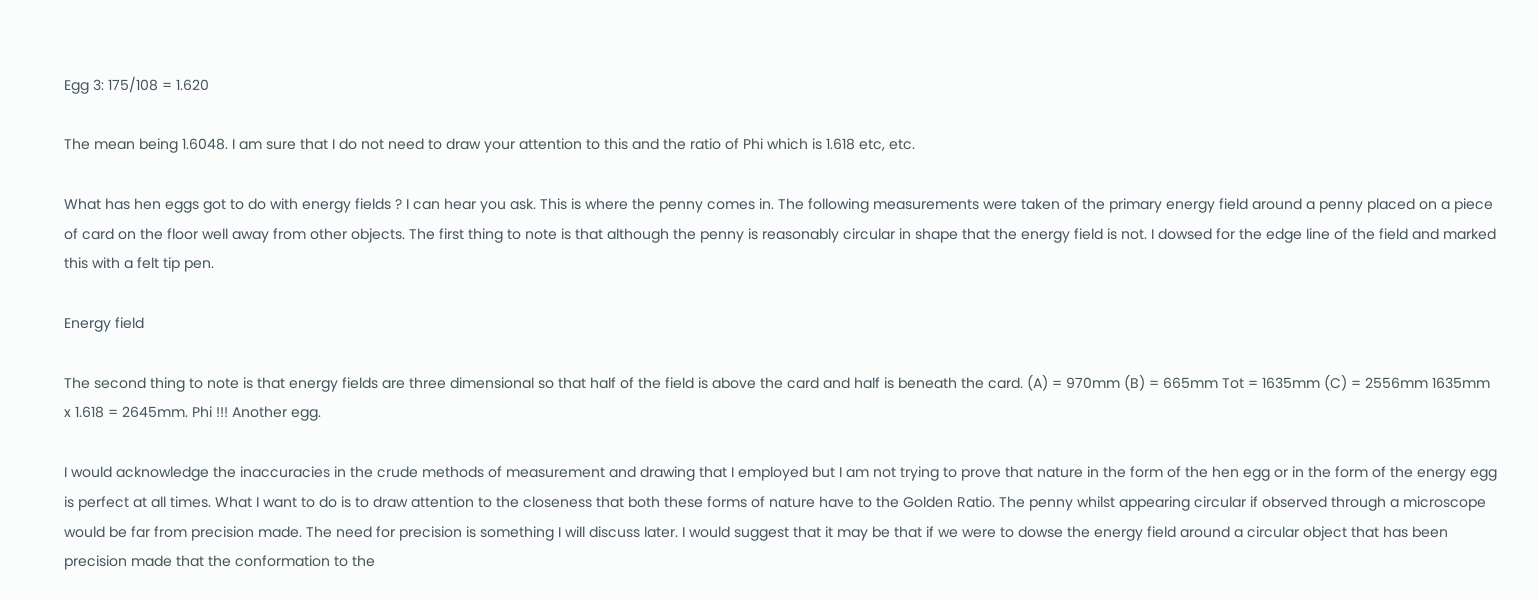Egg 3: 175/108 = 1.620

The mean being 1.6048. I am sure that I do not need to draw your attention to this and the ratio of Phi which is 1.618 etc, etc.

What has hen eggs got to do with energy fields ? I can hear you ask. This is where the penny comes in. The following measurements were taken of the primary energy field around a penny placed on a piece of card on the floor well away from other objects. The first thing to note is that although the penny is reasonably circular in shape that the energy field is not. I dowsed for the edge line of the field and marked this with a felt tip pen.

Energy field

The second thing to note is that energy fields are three dimensional so that half of the field is above the card and half is beneath the card. (A) = 970mm (B) = 665mm Tot = 1635mm (C) = 2556mm 1635mm x 1.618 = 2645mm. Phi !!! Another egg.

I would acknowledge the inaccuracies in the crude methods of measurement and drawing that I employed but I am not trying to prove that nature in the form of the hen egg or in the form of the energy egg is perfect at all times. What I want to do is to draw attention to the closeness that both these forms of nature have to the Golden Ratio. The penny whilst appearing circular if observed through a microscope would be far from precision made. The need for precision is something I will discuss later. I would suggest that it may be that if we were to dowse the energy field around a circular object that has been precision made that the conformation to the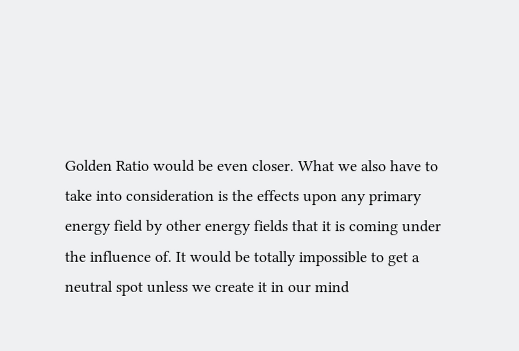Golden Ratio would be even closer. What we also have to take into consideration is the effects upon any primary energy field by other energy fields that it is coming under the influence of. It would be totally impossible to get a neutral spot unless we create it in our mind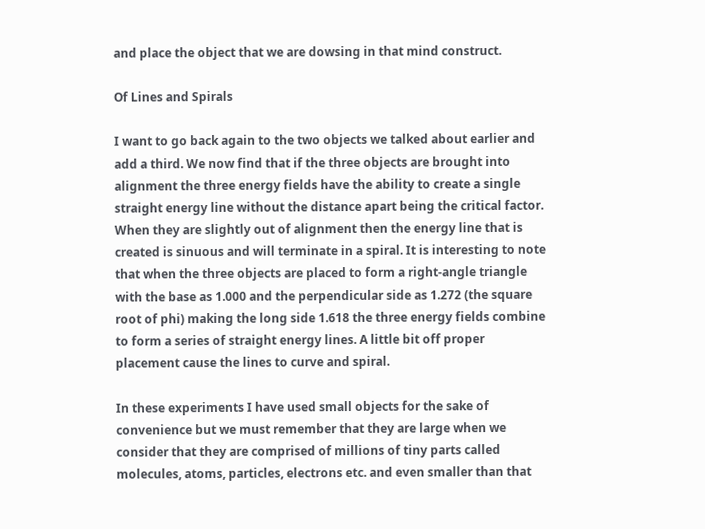and place the object that we are dowsing in that mind construct.

Of Lines and Spirals

I want to go back again to the two objects we talked about earlier and add a third. We now find that if the three objects are brought into alignment the three energy fields have the ability to create a single straight energy line without the distance apart being the critical factor. When they are slightly out of alignment then the energy line that is created is sinuous and will terminate in a spiral. It is interesting to note that when the three objects are placed to form a right-angle triangle with the base as 1.000 and the perpendicular side as 1.272 (the square root of phi) making the long side 1.618 the three energy fields combine to form a series of straight energy lines. A little bit off proper placement cause the lines to curve and spiral.

In these experiments I have used small objects for the sake of convenience but we must remember that they are large when we consider that they are comprised of millions of tiny parts called molecules, atoms, particles, electrons etc. and even smaller than that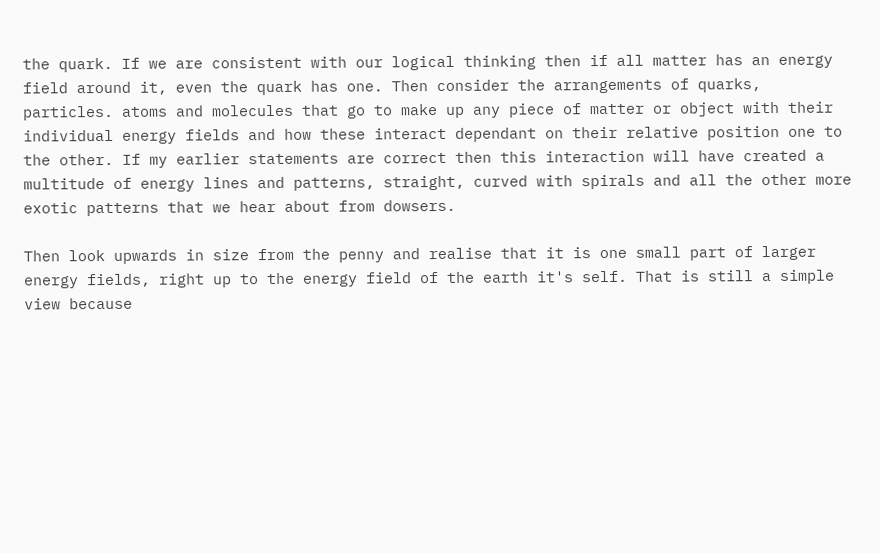the quark. If we are consistent with our logical thinking then if all matter has an energy field around it, even the quark has one. Then consider the arrangements of quarks, particles. atoms and molecules that go to make up any piece of matter or object with their individual energy fields and how these interact dependant on their relative position one to the other. If my earlier statements are correct then this interaction will have created a multitude of energy lines and patterns, straight, curved with spirals and all the other more exotic patterns that we hear about from dowsers.

Then look upwards in size from the penny and realise that it is one small part of larger energy fields, right up to the energy field of the earth it's self. That is still a simple view because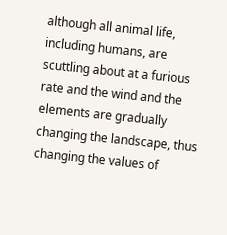although all animal life, including humans, are scuttling about at a furious rate and the wind and the elements are gradually changing the landscape, thus changing the values of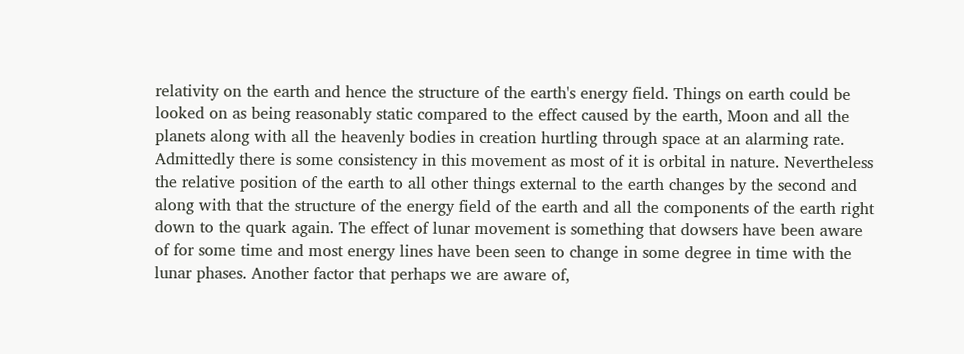relativity on the earth and hence the structure of the earth's energy field. Things on earth could be looked on as being reasonably static compared to the effect caused by the earth, Moon and all the planets along with all the heavenly bodies in creation hurtling through space at an alarming rate. Admittedly there is some consistency in this movement as most of it is orbital in nature. Nevertheless the relative position of the earth to all other things external to the earth changes by the second and along with that the structure of the energy field of the earth and all the components of the earth right down to the quark again. The effect of lunar movement is something that dowsers have been aware of for some time and most energy lines have been seen to change in some degree in time with the lunar phases. Another factor that perhaps we are aware of,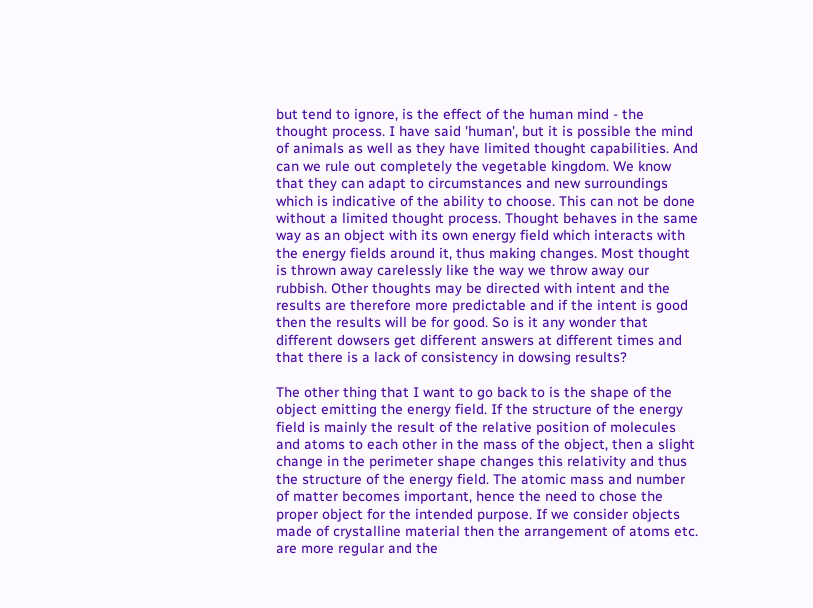but tend to ignore, is the effect of the human mind - the thought process. I have said 'human', but it is possible the mind of animals as well as they have limited thought capabilities. And can we rule out completely the vegetable kingdom. We know that they can adapt to circumstances and new surroundings which is indicative of the ability to choose. This can not be done without a limited thought process. Thought behaves in the same way as an object with its own energy field which interacts with the energy fields around it, thus making changes. Most thought is thrown away carelessly like the way we throw away our rubbish. Other thoughts may be directed with intent and the results are therefore more predictable and if the intent is good then the results will be for good. So is it any wonder that different dowsers get different answers at different times and that there is a lack of consistency in dowsing results?

The other thing that I want to go back to is the shape of the object emitting the energy field. If the structure of the energy field is mainly the result of the relative position of molecules and atoms to each other in the mass of the object, then a slight change in the perimeter shape changes this relativity and thus the structure of the energy field. The atomic mass and number of matter becomes important, hence the need to chose the proper object for the intended purpose. If we consider objects made of crystalline material then the arrangement of atoms etc. are more regular and the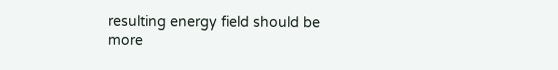resulting energy field should be more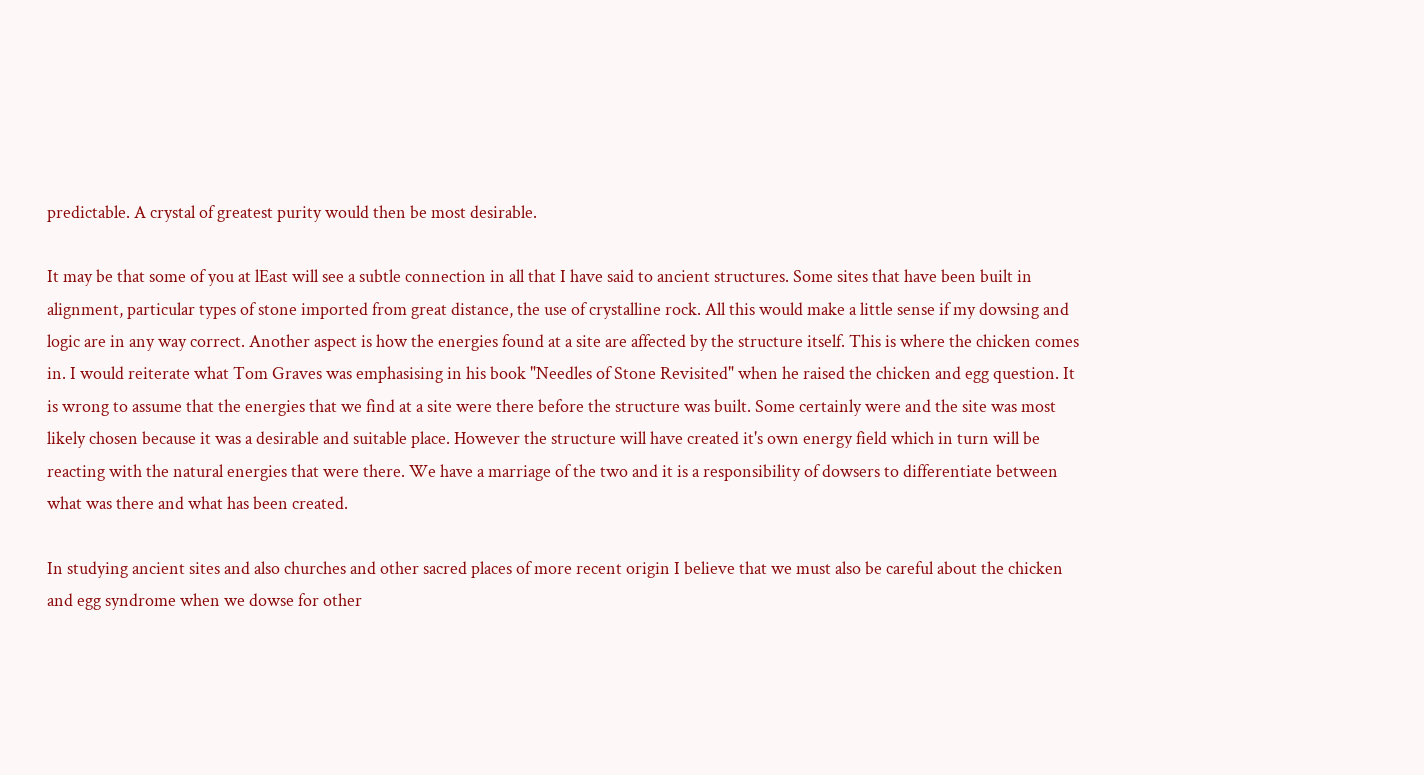predictable. A crystal of greatest purity would then be most desirable.

It may be that some of you at lEast will see a subtle connection in all that I have said to ancient structures. Some sites that have been built in alignment, particular types of stone imported from great distance, the use of crystalline rock. All this would make a little sense if my dowsing and logic are in any way correct. Another aspect is how the energies found at a site are affected by the structure itself. This is where the chicken comes in. I would reiterate what Tom Graves was emphasising in his book "Needles of Stone Revisited" when he raised the chicken and egg question. It is wrong to assume that the energies that we find at a site were there before the structure was built. Some certainly were and the site was most likely chosen because it was a desirable and suitable place. However the structure will have created it's own energy field which in turn will be reacting with the natural energies that were there. We have a marriage of the two and it is a responsibility of dowsers to differentiate between what was there and what has been created.

In studying ancient sites and also churches and other sacred places of more recent origin I believe that we must also be careful about the chicken and egg syndrome when we dowse for other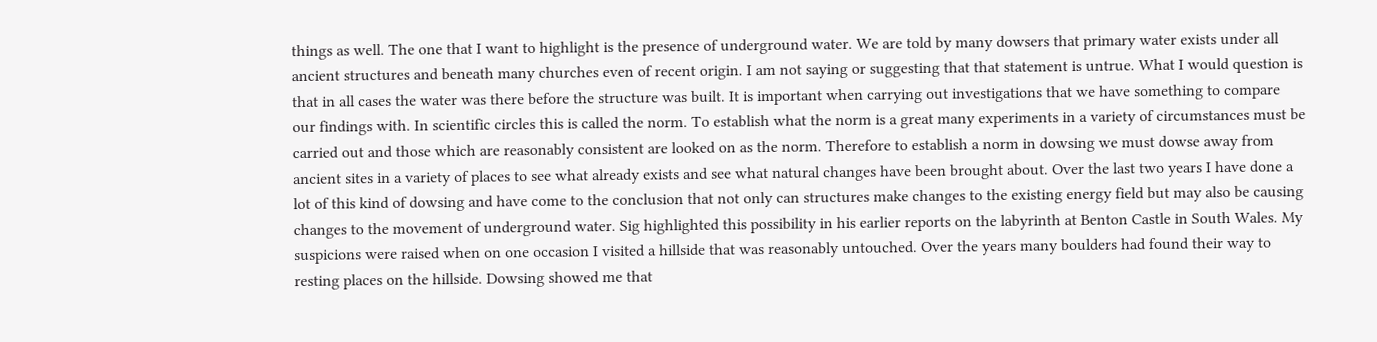things as well. The one that I want to highlight is the presence of underground water. We are told by many dowsers that primary water exists under all ancient structures and beneath many churches even of recent origin. I am not saying or suggesting that that statement is untrue. What I would question is that in all cases the water was there before the structure was built. It is important when carrying out investigations that we have something to compare our findings with. In scientific circles this is called the norm. To establish what the norm is a great many experiments in a variety of circumstances must be carried out and those which are reasonably consistent are looked on as the norm. Therefore to establish a norm in dowsing we must dowse away from ancient sites in a variety of places to see what already exists and see what natural changes have been brought about. Over the last two years I have done a lot of this kind of dowsing and have come to the conclusion that not only can structures make changes to the existing energy field but may also be causing changes to the movement of underground water. Sig highlighted this possibility in his earlier reports on the labyrinth at Benton Castle in South Wales. My suspicions were raised when on one occasion I visited a hillside that was reasonably untouched. Over the years many boulders had found their way to resting places on the hillside. Dowsing showed me that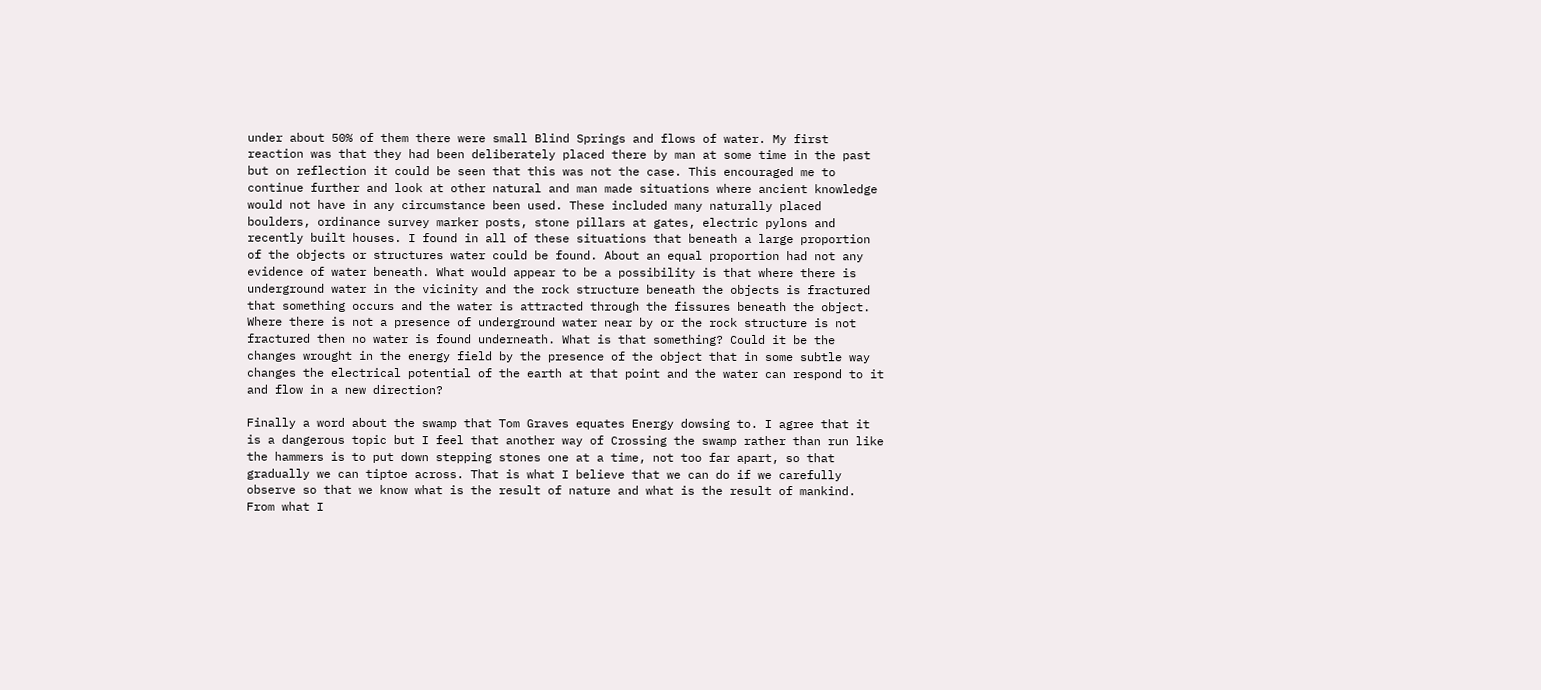under about 50% of them there were small Blind Springs and flows of water. My first reaction was that they had been deliberately placed there by man at some time in the past but on reflection it could be seen that this was not the case. This encouraged me to continue further and look at other natural and man made situations where ancient knowledge would not have in any circumstance been used. These included many naturally placed boulders, ordinance survey marker posts, stone pillars at gates, electric pylons and recently built houses. I found in all of these situations that beneath a large proportion of the objects or structures water could be found. About an equal proportion had not any evidence of water beneath. What would appear to be a possibility is that where there is underground water in the vicinity and the rock structure beneath the objects is fractured that something occurs and the water is attracted through the fissures beneath the object. Where there is not a presence of underground water near by or the rock structure is not fractured then no water is found underneath. What is that something? Could it be the changes wrought in the energy field by the presence of the object that in some subtle way changes the electrical potential of the earth at that point and the water can respond to it and flow in a new direction?

Finally a word about the swamp that Tom Graves equates Energy dowsing to. I agree that it is a dangerous topic but I feel that another way of Crossing the swamp rather than run like the hammers is to put down stepping stones one at a time, not too far apart, so that gradually we can tiptoe across. That is what I believe that we can do if we carefully observe so that we know what is the result of nature and what is the result of mankind. From what I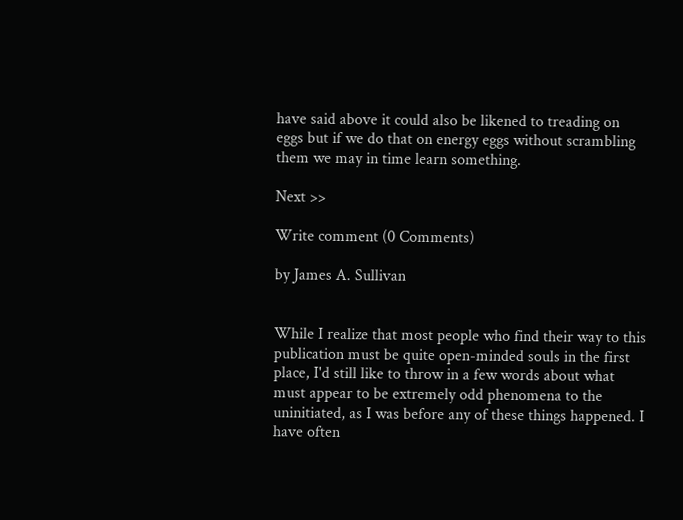have said above it could also be likened to treading on eggs but if we do that on energy eggs without scrambling them we may in time learn something.

Next >>

Write comment (0 Comments)

by James A. Sullivan


While I realize that most people who find their way to this publication must be quite open-minded souls in the first place, I'd still like to throw in a few words about what must appear to be extremely odd phenomena to the uninitiated, as I was before any of these things happened. I have often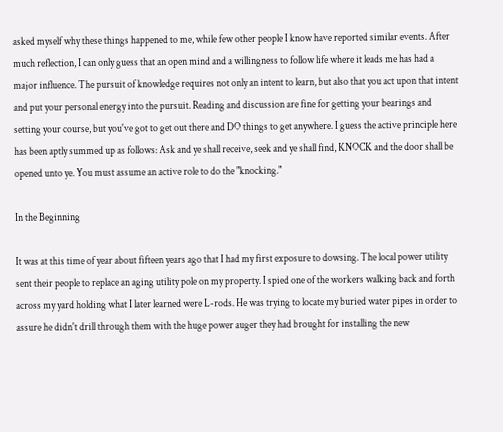asked myself why these things happened to me, while few other people I know have reported similar events. After much reflection, I can only guess that an open mind and a willingness to follow life where it leads me has had a major influence. The pursuit of knowledge requires not only an intent to learn, but also that you act upon that intent and put your personal energy into the pursuit. Reading and discussion are fine for getting your bearings and setting your course, but you've got to get out there and DO things to get anywhere. I guess the active principle here has been aptly summed up as follows: Ask and ye shall receive, seek and ye shall find, KNOCK and the door shall be opened unto ye. You must assume an active role to do the "knocking."

In the Beginning

It was at this time of year about fifteen years ago that I had my first exposure to dowsing. The local power utility sent their people to replace an aging utility pole on my property. I spied one of the workers walking back and forth across my yard holding what I later learned were L-rods. He was trying to locate my buried water pipes in order to assure he didn't drill through them with the huge power auger they had brought for installing the new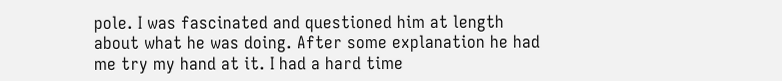pole. I was fascinated and questioned him at length about what he was doing. After some explanation he had me try my hand at it. I had a hard time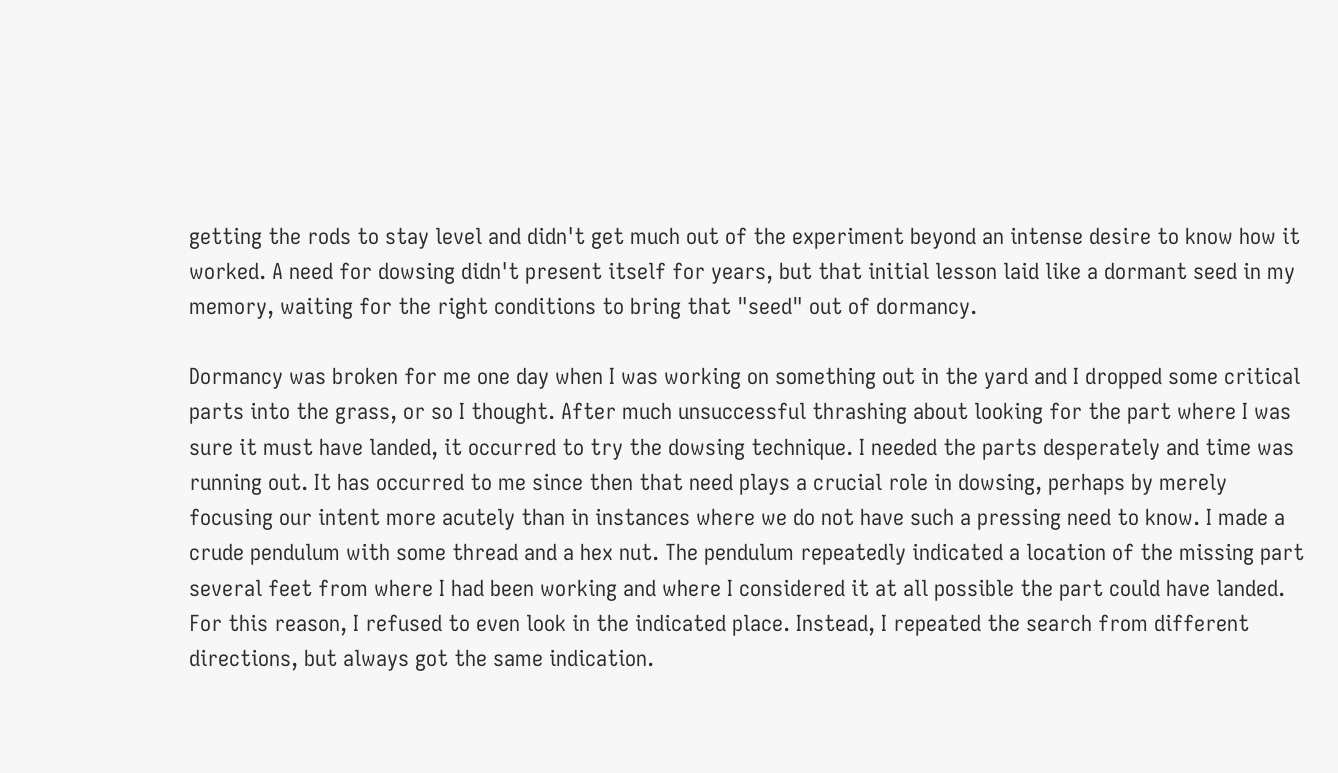getting the rods to stay level and didn't get much out of the experiment beyond an intense desire to know how it worked. A need for dowsing didn't present itself for years, but that initial lesson laid like a dormant seed in my memory, waiting for the right conditions to bring that "seed" out of dormancy.

Dormancy was broken for me one day when I was working on something out in the yard and I dropped some critical parts into the grass, or so I thought. After much unsuccessful thrashing about looking for the part where I was sure it must have landed, it occurred to try the dowsing technique. I needed the parts desperately and time was running out. It has occurred to me since then that need plays a crucial role in dowsing, perhaps by merely focusing our intent more acutely than in instances where we do not have such a pressing need to know. I made a crude pendulum with some thread and a hex nut. The pendulum repeatedly indicated a location of the missing part several feet from where I had been working and where I considered it at all possible the part could have landed. For this reason, I refused to even look in the indicated place. Instead, I repeated the search from different directions, but always got the same indication.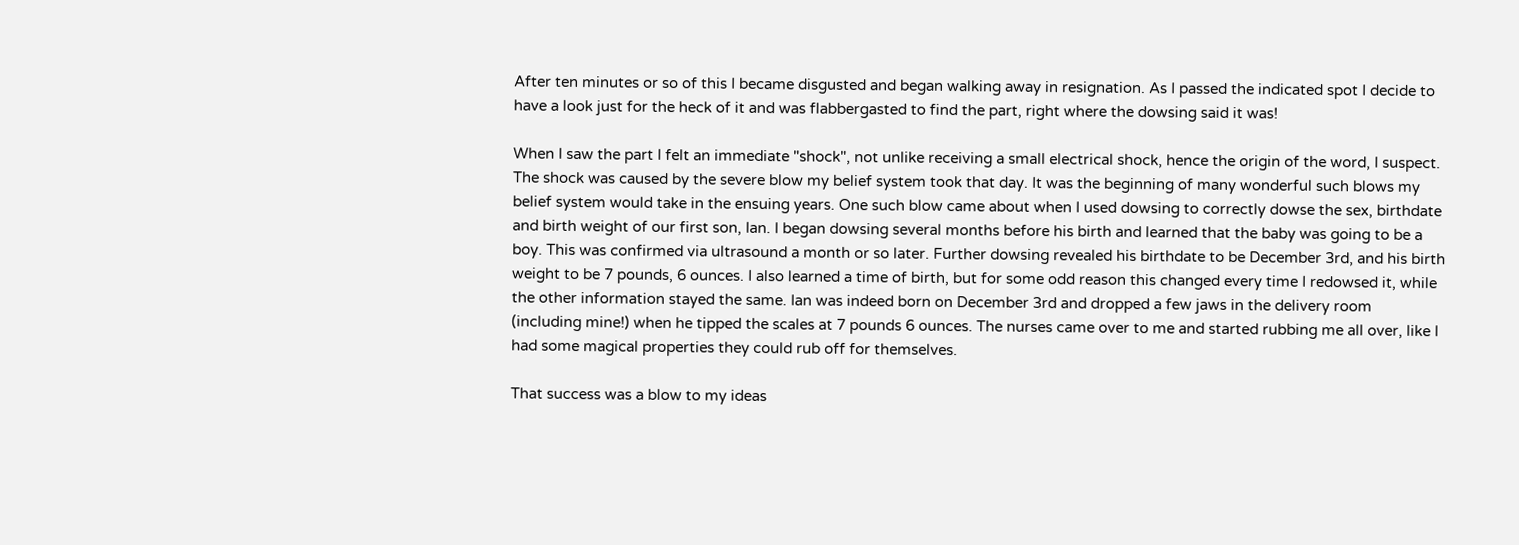After ten minutes or so of this I became disgusted and began walking away in resignation. As I passed the indicated spot I decide to have a look just for the heck of it and was flabbergasted to find the part, right where the dowsing said it was!

When I saw the part I felt an immediate "shock", not unlike receiving a small electrical shock, hence the origin of the word, I suspect. The shock was caused by the severe blow my belief system took that day. It was the beginning of many wonderful such blows my belief system would take in the ensuing years. One such blow came about when I used dowsing to correctly dowse the sex, birthdate and birth weight of our first son, Ian. I began dowsing several months before his birth and learned that the baby was going to be a boy. This was confirmed via ultrasound a month or so later. Further dowsing revealed his birthdate to be December 3rd, and his birth weight to be 7 pounds, 6 ounces. I also learned a time of birth, but for some odd reason this changed every time I redowsed it, while the other information stayed the same. Ian was indeed born on December 3rd and dropped a few jaws in the delivery room (including mine!) when he tipped the scales at 7 pounds 6 ounces. The nurses came over to me and started rubbing me all over, like I had some magical properties they could rub off for themselves.

That success was a blow to my ideas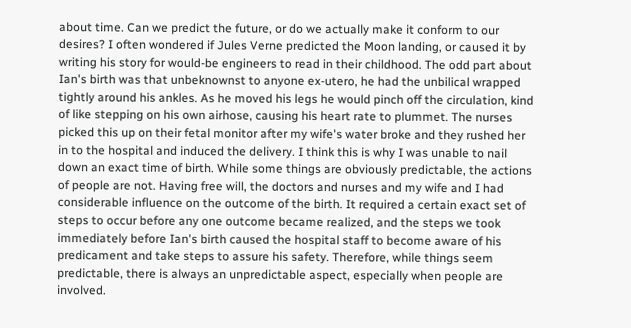about time. Can we predict the future, or do we actually make it conform to our desires? I often wondered if Jules Verne predicted the Moon landing, or caused it by writing his story for would-be engineers to read in their childhood. The odd part about Ian's birth was that unbeknownst to anyone ex-utero, he had the unbilical wrapped tightly around his ankles. As he moved his legs he would pinch off the circulation, kind of like stepping on his own airhose, causing his heart rate to plummet. The nurses picked this up on their fetal monitor after my wife's water broke and they rushed her in to the hospital and induced the delivery. I think this is why I was unable to nail down an exact time of birth. While some things are obviously predictable, the actions of people are not. Having free will, the doctors and nurses and my wife and I had considerable influence on the outcome of the birth. It required a certain exact set of steps to occur before any one outcome became realized, and the steps we took immediately before Ian's birth caused the hospital staff to become aware of his predicament and take steps to assure his safety. Therefore, while things seem predictable, there is always an unpredictable aspect, especially when people are involved.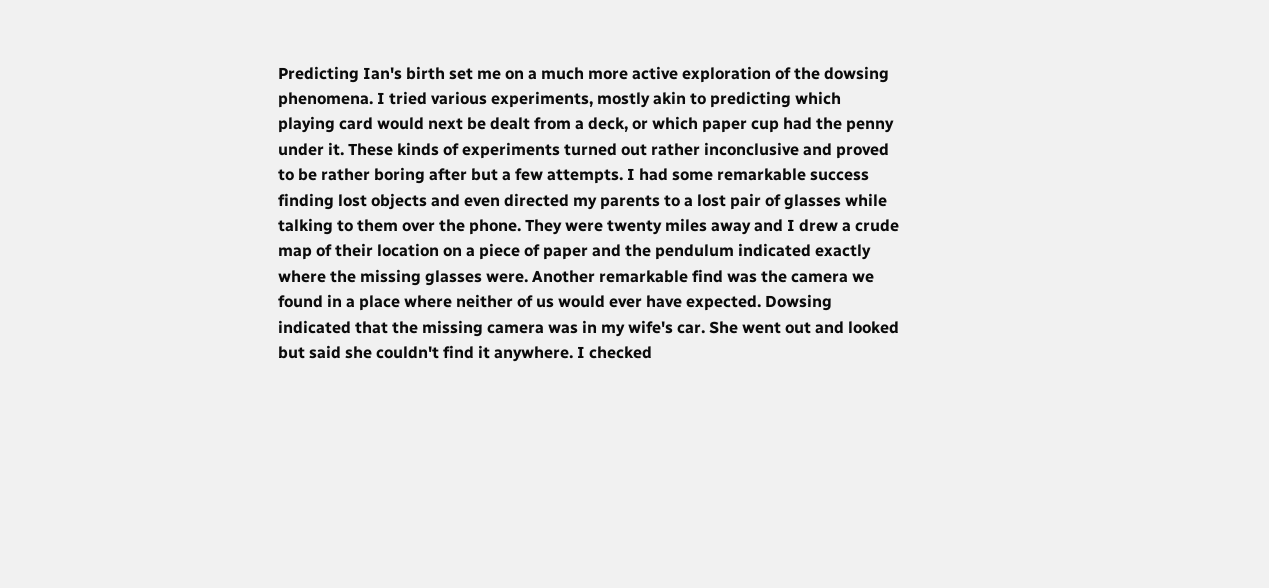Predicting Ian's birth set me on a much more active exploration of the dowsing phenomena. I tried various experiments, mostly akin to predicting which playing card would next be dealt from a deck, or which paper cup had the penny under it. These kinds of experiments turned out rather inconclusive and proved to be rather boring after but a few attempts. I had some remarkable success finding lost objects and even directed my parents to a lost pair of glasses while talking to them over the phone. They were twenty miles away and I drew a crude map of their location on a piece of paper and the pendulum indicated exactly where the missing glasses were. Another remarkable find was the camera we found in a place where neither of us would ever have expected. Dowsing indicated that the missing camera was in my wife's car. She went out and looked but said she couldn't find it anywhere. I checked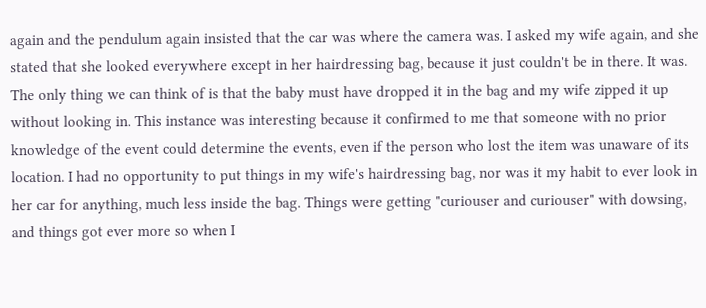again and the pendulum again insisted that the car was where the camera was. I asked my wife again, and she stated that she looked everywhere except in her hairdressing bag, because it just couldn't be in there. It was. The only thing we can think of is that the baby must have dropped it in the bag and my wife zipped it up without looking in. This instance was interesting because it confirmed to me that someone with no prior knowledge of the event could determine the events, even if the person who lost the item was unaware of its location. I had no opportunity to put things in my wife's hairdressing bag, nor was it my habit to ever look in her car for anything, much less inside the bag. Things were getting "curiouser and curiouser" with dowsing, and things got ever more so when I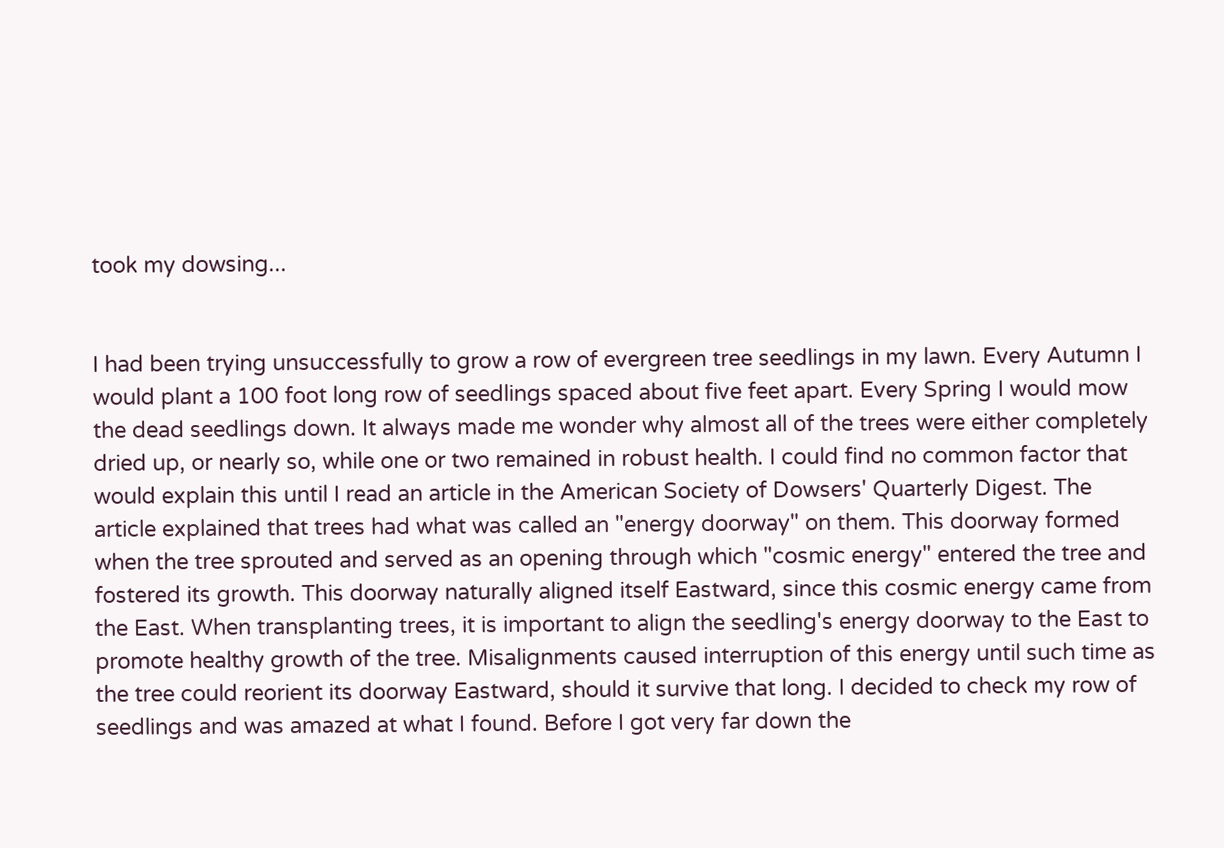took my dowsing...


I had been trying unsuccessfully to grow a row of evergreen tree seedlings in my lawn. Every Autumn I would plant a 100 foot long row of seedlings spaced about five feet apart. Every Spring I would mow the dead seedlings down. It always made me wonder why almost all of the trees were either completely dried up, or nearly so, while one or two remained in robust health. I could find no common factor that would explain this until I read an article in the American Society of Dowsers' Quarterly Digest. The article explained that trees had what was called an "energy doorway" on them. This doorway formed when the tree sprouted and served as an opening through which "cosmic energy" entered the tree and fostered its growth. This doorway naturally aligned itself Eastward, since this cosmic energy came from the East. When transplanting trees, it is important to align the seedling's energy doorway to the East to promote healthy growth of the tree. Misalignments caused interruption of this energy until such time as the tree could reorient its doorway Eastward, should it survive that long. I decided to check my row of seedlings and was amazed at what I found. Before I got very far down the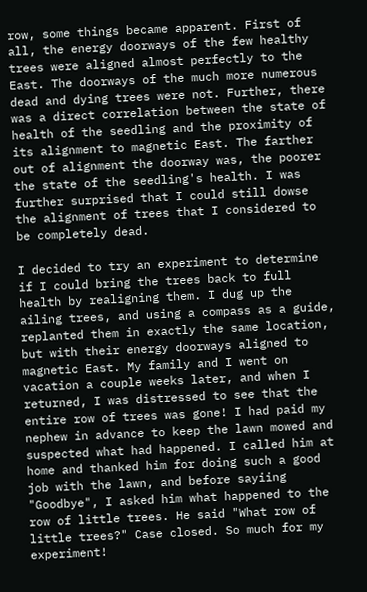row, some things became apparent. First of all, the energy doorways of the few healthy trees were aligned almost perfectly to the East. The doorways of the much more numerous dead and dying trees were not. Further, there was a direct correlation between the state of health of the seedling and the proximity of its alignment to magnetic East. The farther out of alignment the doorway was, the poorer the state of the seedling's health. I was further surprised that I could still dowse the alignment of trees that I considered to be completely dead.

I decided to try an experiment to determine if I could bring the trees back to full health by realigning them. I dug up the ailing trees, and using a compass as a guide, replanted them in exactly the same location, but with their energy doorways aligned to magnetic East. My family and I went on vacation a couple weeks later, and when I returned, I was distressed to see that the entire row of trees was gone! I had paid my nephew in advance to keep the lawn mowed and suspected what had happened. I called him at home and thanked him for doing such a good job with the lawn, and before sayiing "Goodbye", I asked him what happened to the row of little trees. He said "What row of little trees?" Case closed. So much for my experiment!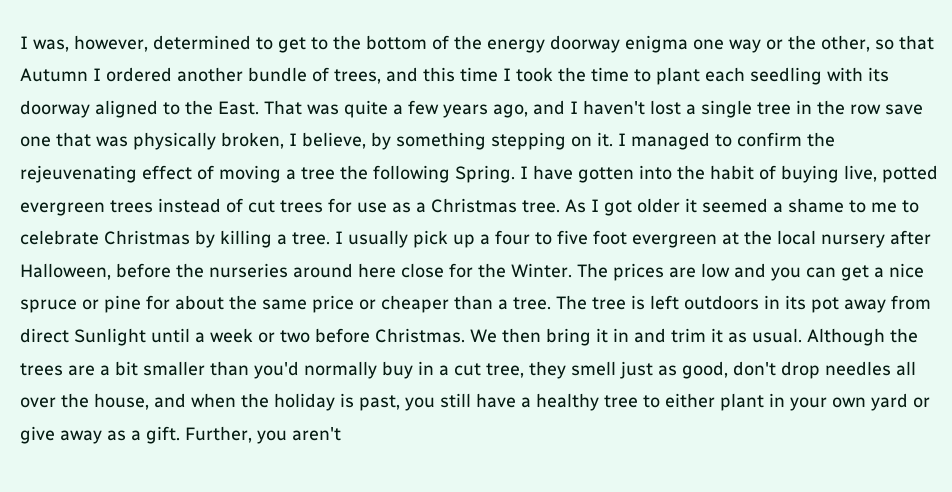I was, however, determined to get to the bottom of the energy doorway enigma one way or the other, so that Autumn I ordered another bundle of trees, and this time I took the time to plant each seedling with its doorway aligned to the East. That was quite a few years ago, and I haven't lost a single tree in the row save one that was physically broken, I believe, by something stepping on it. I managed to confirm the rejeuvenating effect of moving a tree the following Spring. I have gotten into the habit of buying live, potted evergreen trees instead of cut trees for use as a Christmas tree. As I got older it seemed a shame to me to celebrate Christmas by killing a tree. I usually pick up a four to five foot evergreen at the local nursery after Halloween, before the nurseries around here close for the Winter. The prices are low and you can get a nice spruce or pine for about the same price or cheaper than a tree. The tree is left outdoors in its pot away from direct Sunlight until a week or two before Christmas. We then bring it in and trim it as usual. Although the trees are a bit smaller than you'd normally buy in a cut tree, they smell just as good, don't drop needles all over the house, and when the holiday is past, you still have a healthy tree to either plant in your own yard or give away as a gift. Further, you aren't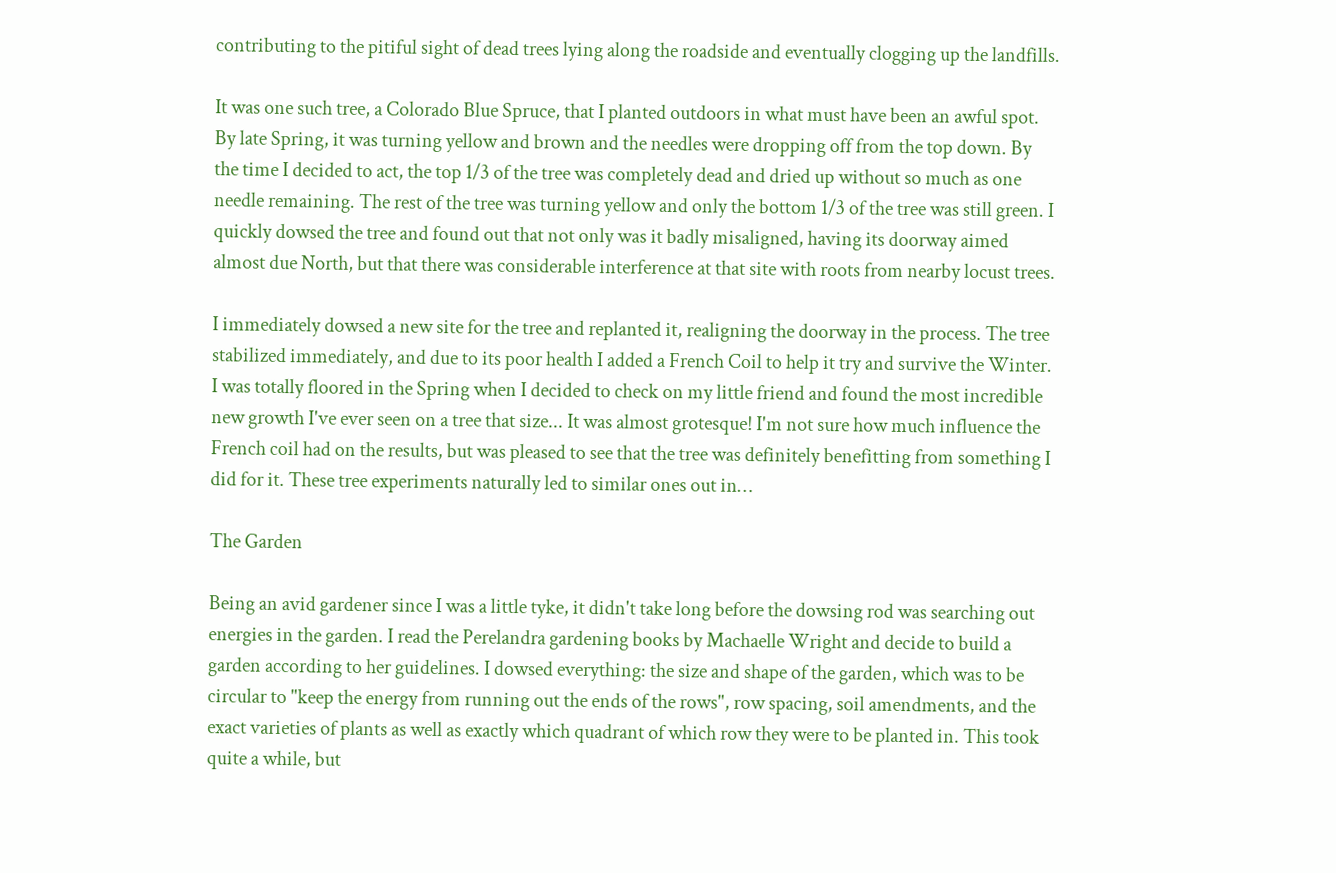contributing to the pitiful sight of dead trees lying along the roadside and eventually clogging up the landfills.

It was one such tree, a Colorado Blue Spruce, that I planted outdoors in what must have been an awful spot. By late Spring, it was turning yellow and brown and the needles were dropping off from the top down. By the time I decided to act, the top 1/3 of the tree was completely dead and dried up without so much as one needle remaining. The rest of the tree was turning yellow and only the bottom 1/3 of the tree was still green. I quickly dowsed the tree and found out that not only was it badly misaligned, having its doorway aimed almost due North, but that there was considerable interference at that site with roots from nearby locust trees.

I immediately dowsed a new site for the tree and replanted it, realigning the doorway in the process. The tree stabilized immediately, and due to its poor health I added a French Coil to help it try and survive the Winter. I was totally floored in the Spring when I decided to check on my little friend and found the most incredible new growth I've ever seen on a tree that size... It was almost grotesque! I'm not sure how much influence the French coil had on the results, but was pleased to see that the tree was definitely benefitting from something I did for it. These tree experiments naturally led to similar ones out in…

The Garden

Being an avid gardener since I was a little tyke, it didn't take long before the dowsing rod was searching out energies in the garden. I read the Perelandra gardening books by Machaelle Wright and decide to build a garden according to her guidelines. I dowsed everything: the size and shape of the garden, which was to be circular to "keep the energy from running out the ends of the rows", row spacing, soil amendments, and the exact varieties of plants as well as exactly which quadrant of which row they were to be planted in. This took quite a while, but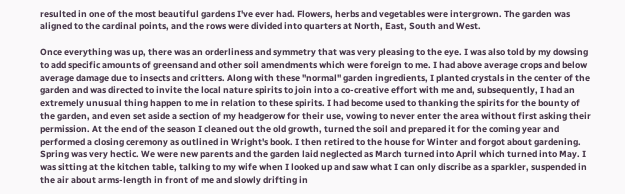resulted in one of the most beautiful gardens I've ever had. Flowers, herbs and vegetables were intergrown. The garden was aligned to the cardinal points, and the rows were divided into quarters at North, East, South and West.

Once everything was up, there was an orderliness and symmetry that was very pleasing to the eye. I was also told by my dowsing to add specific amounts of greensand and other soil amendments which were foreign to me. I had above average crops and below average damage due to insects and critters. Along with these "normal" garden ingredients, I planted crystals in the center of the garden and was directed to invite the local nature spirits to join into a co-creative effort with me and, subsequently, I had an extremely unusual thing happen to me in relation to these spirits. I had become used to thanking the spirits for the bounty of the garden, and even set aside a section of my headgerow for their use, vowing to never enter the area without first asking their permission. At the end of the season I cleaned out the old growth, turned the soil and prepared it for the coming year and performed a closing ceremony as outlined in Wright's book. I then retired to the house for Winter and forgot about gardening. Spring was very hectic. We were new parents and the garden laid neglected as March turned into April which turned into May. I was sitting at the kitchen table, talking to my wife when I looked up and saw what I can only discribe as a sparkler, suspended in the air about arms-length in front of me and slowly drifting in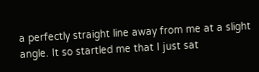a perfectly straight line away from me at a slight angle. It so startled me that I just sat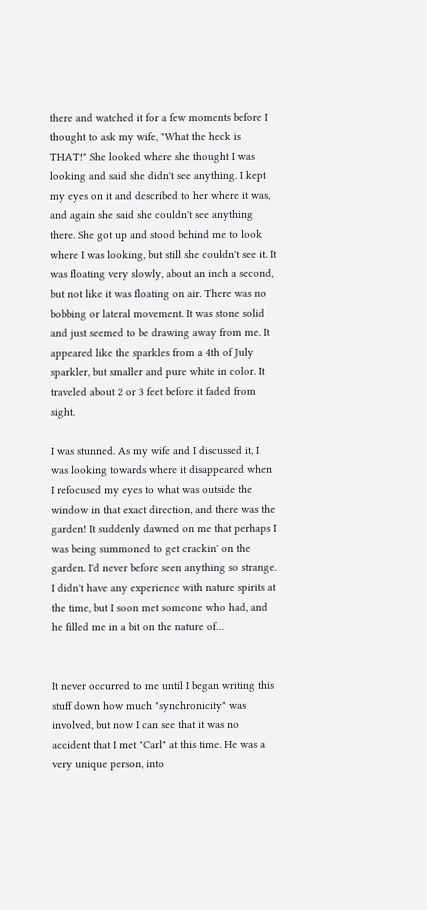there and watched it for a few moments before I thought to ask my wife, "What the heck is THAT!" She looked where she thought I was looking and said she didn't see anything. I kept my eyes on it and described to her where it was, and again she said she couldn't see anything there. She got up and stood behind me to look where I was looking, but still she couldn't see it. It was floating very slowly, about an inch a second, but not like it was floating on air. There was no bobbing or lateral movement. It was stone solid and just seemed to be drawing away from me. It appeared like the sparkles from a 4th of July sparkler, but smaller and pure white in color. It traveled about 2 or 3 feet before it faded from sight.

I was stunned. As my wife and I discussed it, I was looking towards where it disappeared when I refocused my eyes to what was outside the window in that exact direction, and there was the garden! It suddenly dawned on me that perhaps I was being summoned to get crackin' on the garden. I'd never before seen anything so strange. I didn't have any experience with nature spirits at the time, but I soon met someone who had, and he filled me in a bit on the nature of…


It never occurred to me until I began writing this stuff down how much "synchronicity" was involved, but now I can see that it was no accident that I met "Carl" at this time. He was a very unique person, into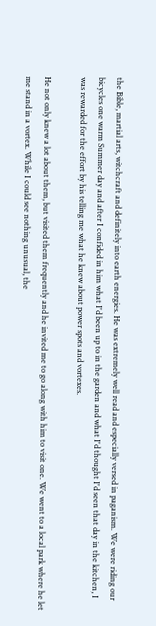the Bible, martial arts, witchcraft and definitely into earth energies. He was extremely well read and especially versed in paganism. We were riding our bicycles one warm Summer day and after I confided in him what I'd been up to in the garden and what I'd thought I'd seen that day in the kitchen, I was rewarded for the effort by his telling me what he knew about power spots and vortexes.

He not only knew a lot about them, but visited them frequently and he invited me to go along with him to visit one. We went to a local park where he let me stand in a vortex. While I could see nothing unusual, the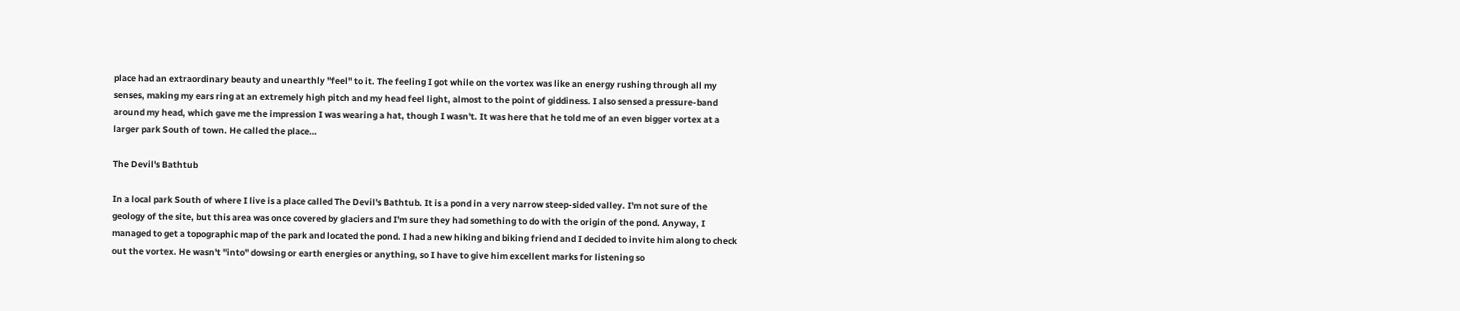place had an extraordinary beauty and unearthly "feel" to it. The feeling I got while on the vortex was like an energy rushing through all my senses, making my ears ring at an extremely high pitch and my head feel light, almost to the point of giddiness. I also sensed a pressure-band around my head, which gave me the impression I was wearing a hat, though I wasn't. It was here that he told me of an even bigger vortex at a larger park South of town. He called the place…

The Devil's Bathtub

In a local park South of where I live is a place called The Devil's Bathtub. It is a pond in a very narrow steep-sided valley. I'm not sure of the geology of the site, but this area was once covered by glaciers and I'm sure they had something to do with the origin of the pond. Anyway, I managed to get a topographic map of the park and located the pond. I had a new hiking and biking friend and I decided to invite him along to check out the vortex. He wasn't "into" dowsing or earth energies or anything, so I have to give him excellent marks for listening so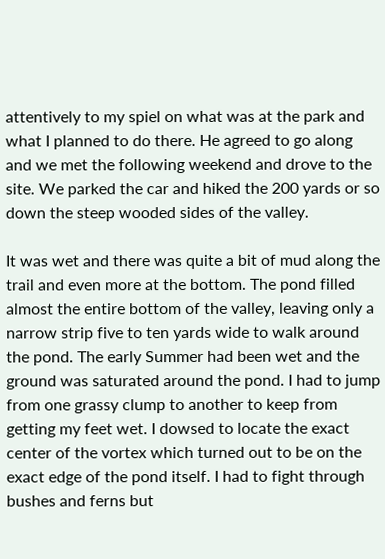attentively to my spiel on what was at the park and what I planned to do there. He agreed to go along and we met the following weekend and drove to the site. We parked the car and hiked the 200 yards or so down the steep wooded sides of the valley.

It was wet and there was quite a bit of mud along the trail and even more at the bottom. The pond filled almost the entire bottom of the valley, leaving only a narrow strip five to ten yards wide to walk around the pond. The early Summer had been wet and the ground was saturated around the pond. I had to jump from one grassy clump to another to keep from getting my feet wet. I dowsed to locate the exact center of the vortex which turned out to be on the exact edge of the pond itself. I had to fight through bushes and ferns but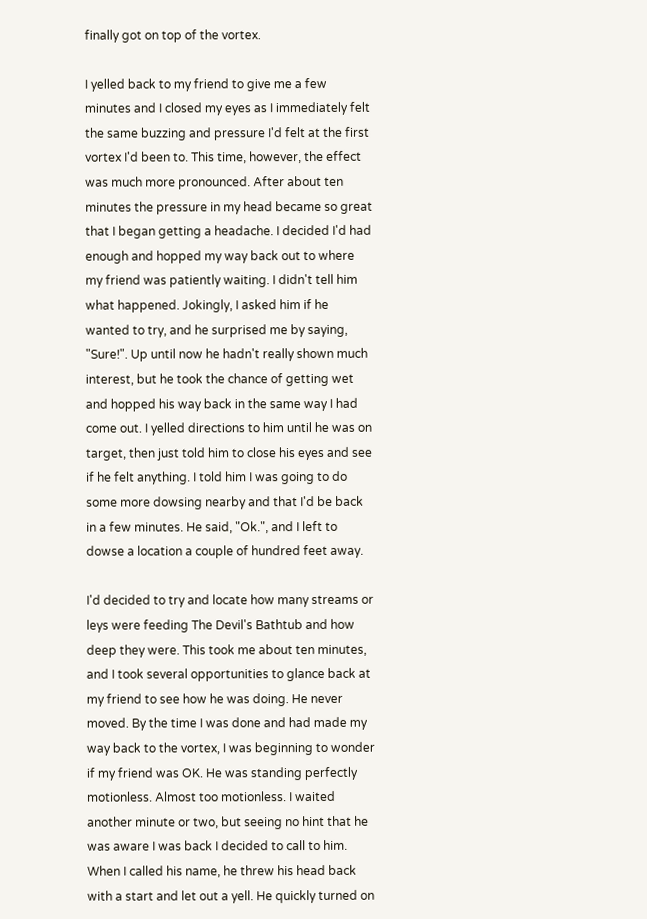finally got on top of the vortex.

I yelled back to my friend to give me a few minutes and I closed my eyes as I immediately felt the same buzzing and pressure I'd felt at the first vortex I'd been to. This time, however, the effect was much more pronounced. After about ten minutes the pressure in my head became so great that I began getting a headache. I decided I'd had enough and hopped my way back out to where my friend was patiently waiting. I didn't tell him what happened. Jokingly, I asked him if he wanted to try, and he surprised me by saying, "Sure!". Up until now he hadn't really shown much interest, but he took the chance of getting wet and hopped his way back in the same way I had come out. I yelled directions to him until he was on target, then just told him to close his eyes and see if he felt anything. I told him I was going to do some more dowsing nearby and that I'd be back in a few minutes. He said, "Ok.", and I left to dowse a location a couple of hundred feet away.

I'd decided to try and locate how many streams or leys were feeding The Devil's Bathtub and how deep they were. This took me about ten minutes, and I took several opportunities to glance back at my friend to see how he was doing. He never moved. By the time I was done and had made my way back to the vortex, I was beginning to wonder if my friend was OK. He was standing perfectly motionless. Almost too motionless. I waited another minute or two, but seeing no hint that he was aware I was back I decided to call to him. When I called his name, he threw his head back with a start and let out a yell. He quickly turned on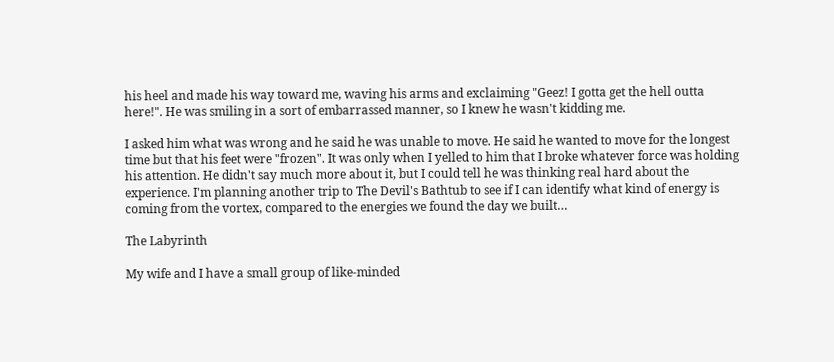his heel and made his way toward me, waving his arms and exclaiming "Geez! I gotta get the hell outta here!". He was smiling in a sort of embarrassed manner, so I knew he wasn't kidding me.

I asked him what was wrong and he said he was unable to move. He said he wanted to move for the longest time but that his feet were "frozen". It was only when I yelled to him that I broke whatever force was holding his attention. He didn't say much more about it, but I could tell he was thinking real hard about the experience. I'm planning another trip to The Devil's Bathtub to see if I can identify what kind of energy is coming from the vortex, compared to the energies we found the day we built…

The Labyrinth

My wife and I have a small group of like-minded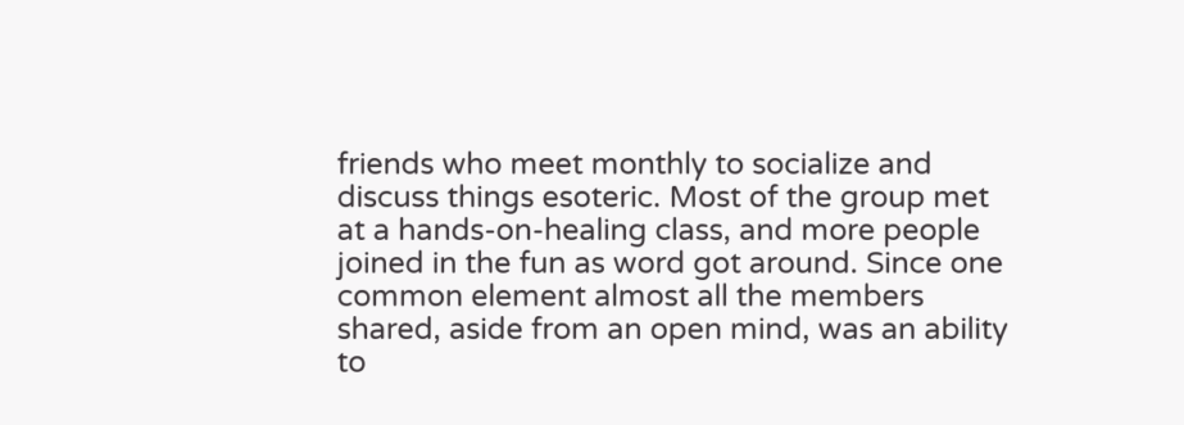friends who meet monthly to socialize and discuss things esoteric. Most of the group met at a hands-on-healing class, and more people joined in the fun as word got around. Since one common element almost all the members shared, aside from an open mind, was an ability to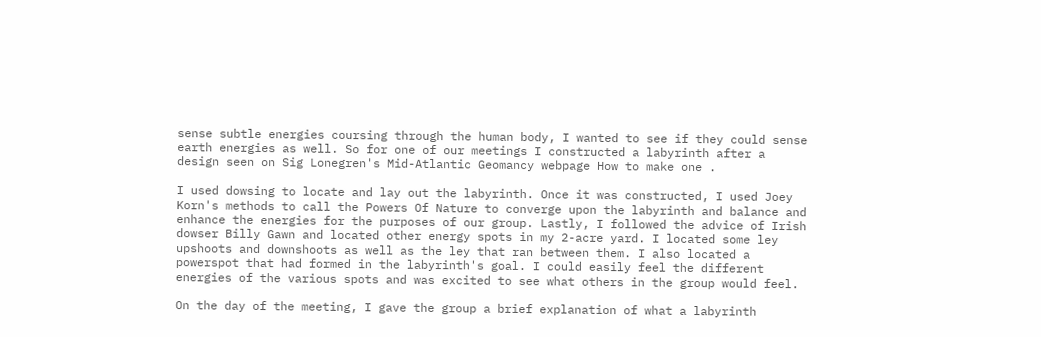sense subtle energies coursing through the human body, I wanted to see if they could sense earth energies as well. So for one of our meetings I constructed a labyrinth after a design seen on Sig Lonegren's Mid-Atlantic Geomancy webpage How to make one .

I used dowsing to locate and lay out the labyrinth. Once it was constructed, I used Joey Korn's methods to call the Powers Of Nature to converge upon the labyrinth and balance and enhance the energies for the purposes of our group. Lastly, I followed the advice of Irish dowser Billy Gawn and located other energy spots in my 2-acre yard. I located some ley upshoots and downshoots as well as the ley that ran between them. I also located a powerspot that had formed in the labyrinth's goal. I could easily feel the different energies of the various spots and was excited to see what others in the group would feel.

On the day of the meeting, I gave the group a brief explanation of what a labyrinth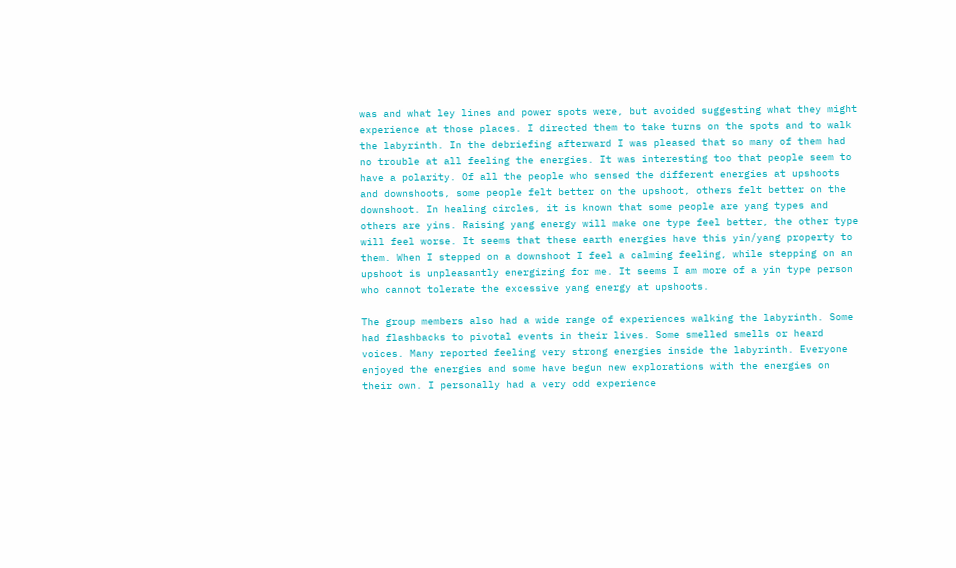was and what ley lines and power spots were, but avoided suggesting what they might experience at those places. I directed them to take turns on the spots and to walk the labyrinth. In the debriefing afterward I was pleased that so many of them had no trouble at all feeling the energies. It was interesting too that people seem to have a polarity. Of all the people who sensed the different energies at upshoots and downshoots, some people felt better on the upshoot, others felt better on the downshoot. In healing circles, it is known that some people are yang types and others are yins. Raising yang energy will make one type feel better, the other type will feel worse. It seems that these earth energies have this yin/yang property to them. When I stepped on a downshoot I feel a calming feeling, while stepping on an upshoot is unpleasantly energizing for me. It seems I am more of a yin type person who cannot tolerate the excessive yang energy at upshoots.

The group members also had a wide range of experiences walking the labyrinth. Some had flashbacks to pivotal events in their lives. Some smelled smells or heard voices. Many reported feeling very strong energies inside the labyrinth. Everyone enjoyed the energies and some have begun new explorations with the energies on their own. I personally had a very odd experience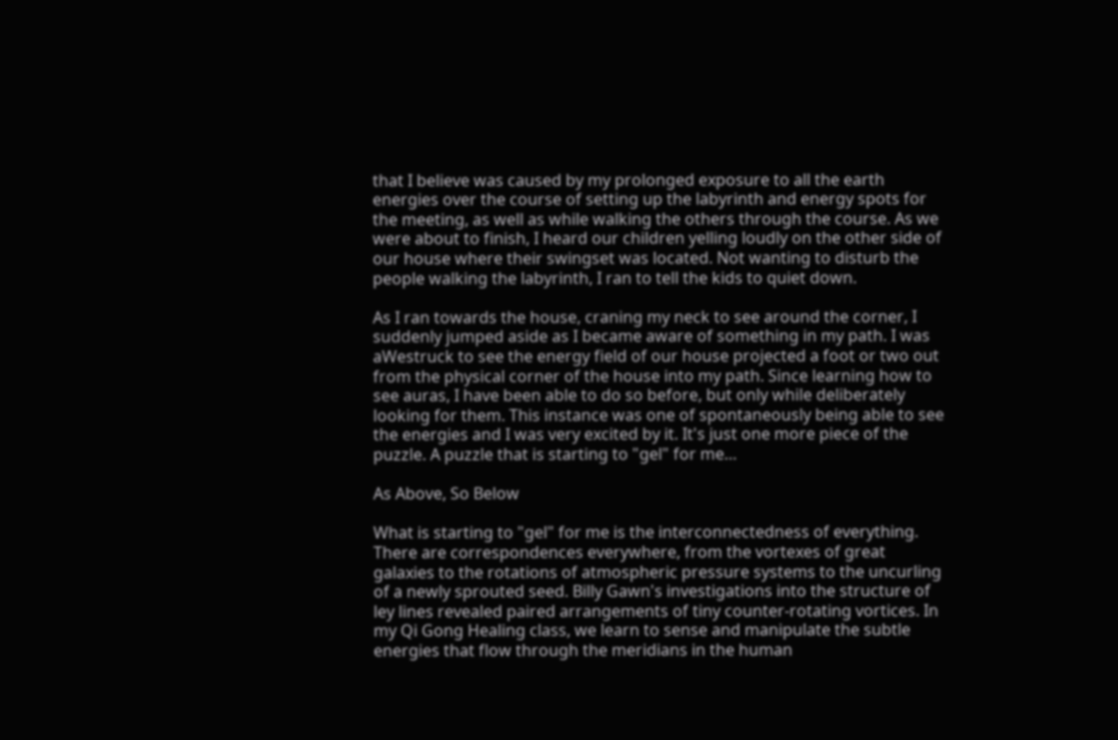that I believe was caused by my prolonged exposure to all the earth energies over the course of setting up the labyrinth and energy spots for the meeting, as well as while walking the others through the course. As we were about to finish, I heard our children yelling loudly on the other side of our house where their swingset was located. Not wanting to disturb the people walking the labyrinth, I ran to tell the kids to quiet down.

As I ran towards the house, craning my neck to see around the corner, I suddenly jumped aside as I became aware of something in my path. I was aWestruck to see the energy field of our house projected a foot or two out from the physical corner of the house into my path. Since learning how to see auras, I have been able to do so before, but only while deliberately looking for them. This instance was one of spontaneously being able to see the energies and I was very excited by it. It's just one more piece of the puzzle. A puzzle that is starting to "gel" for me…

As Above, So Below

What is starting to "gel" for me is the interconnectedness of everything. There are correspondences everywhere, from the vortexes of great galaxies to the rotations of atmospheric pressure systems to the uncurling of a newly sprouted seed. Billy Gawn's investigations into the structure of ley lines revealed paired arrangements of tiny counter-rotating vortices. In my Qi Gong Healing class, we learn to sense and manipulate the subtle energies that flow through the meridians in the human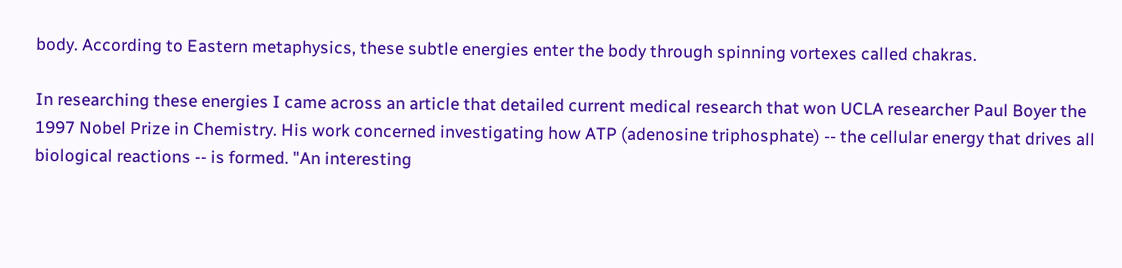body. According to Eastern metaphysics, these subtle energies enter the body through spinning vortexes called chakras.

In researching these energies I came across an article that detailed current medical research that won UCLA researcher Paul Boyer the 1997 Nobel Prize in Chemistry. His work concerned investigating how ATP (adenosine triphosphate) -- the cellular energy that drives all biological reactions -- is formed. "An interesting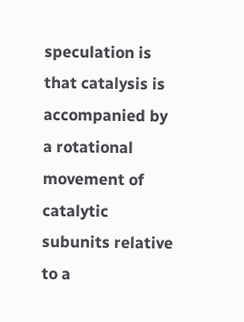speculation is that catalysis is accompanied by a rotational movement of catalytic subunits relative to a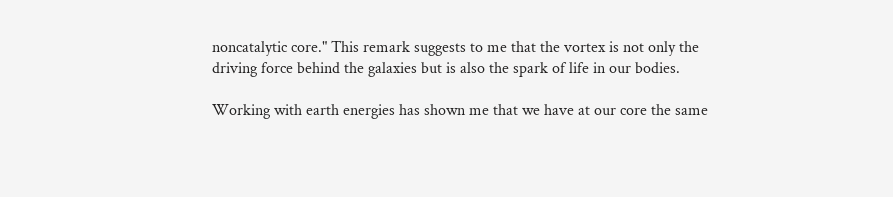noncatalytic core." This remark suggests to me that the vortex is not only the driving force behind the galaxies but is also the spark of life in our bodies.

Working with earth energies has shown me that we have at our core the same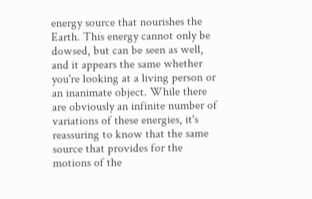energy source that nourishes the Earth. This energy cannot only be dowsed, but can be seen as well, and it appears the same whether you're looking at a living person or an inanimate object. While there are obviously an infinite number of variations of these energies, it's reassuring to know that the same source that provides for the motions of the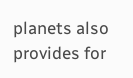planets also provides for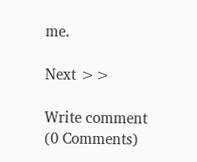me.

Next >>

Write comment (0 Comments)